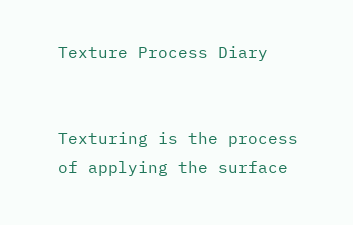Texture Process Diary


Texturing is the process of applying the surface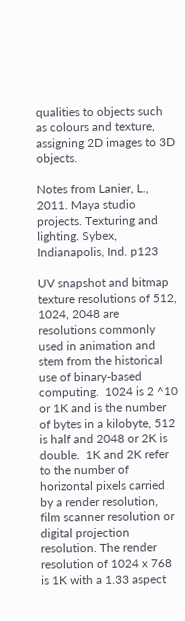qualities to objects such as colours and texture, assigning 2D images to 3D objects.

Notes from Lanier, L., 2011. Maya studio projects. Texturing and lighting. Sybex, Indianapolis, Ind. p123

UV snapshot and bitmap texture resolutions of 512, 1024, 2048 are resolutions commonly used in animation and stem from the historical use of binary-based computing.  1024 is 2 ^10 or 1K and is the number of bytes in a kilobyte, 512 is half and 2048 or 2K is double.  1K and 2K refer to the number of horizontal pixels carried by a render resolution, film scanner resolution or digital projection resolution. The render resolution of 1024 x 768 is 1K with a 1.33 aspect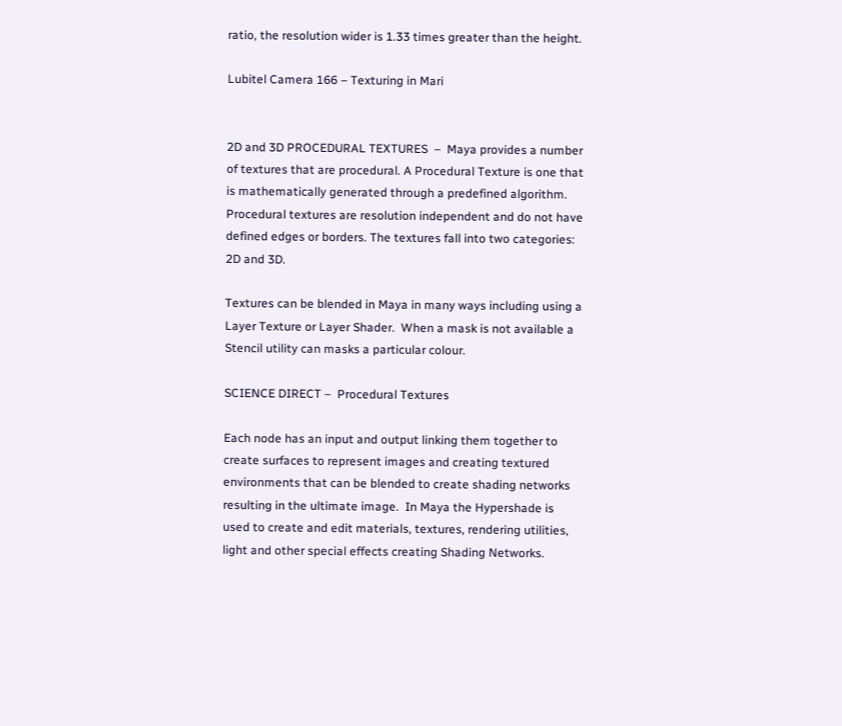ratio, the resolution wider is 1.33 times greater than the height.

Lubitel Camera 166 – Texturing in Mari


2D and 3D PROCEDURAL TEXTURES  –  Maya provides a number of textures that are procedural. A Procedural Texture is one that is mathematically generated through a predefined algorithm. Procedural textures are resolution independent and do not have defined edges or borders. The textures fall into two categories: 2D and 3D.

Textures can be blended in Maya in many ways including using a Layer Texture or Layer Shader.  When a mask is not available a Stencil utility can masks a particular colour.

SCIENCE DIRECT –  Procedural Textures

Each node has an input and output linking them together to create surfaces to represent images and creating textured environments that can be blended to create shading networks resulting in the ultimate image.  In Maya the Hypershade is used to create and edit materials, textures, rendering utilities, light and other special effects creating Shading Networks.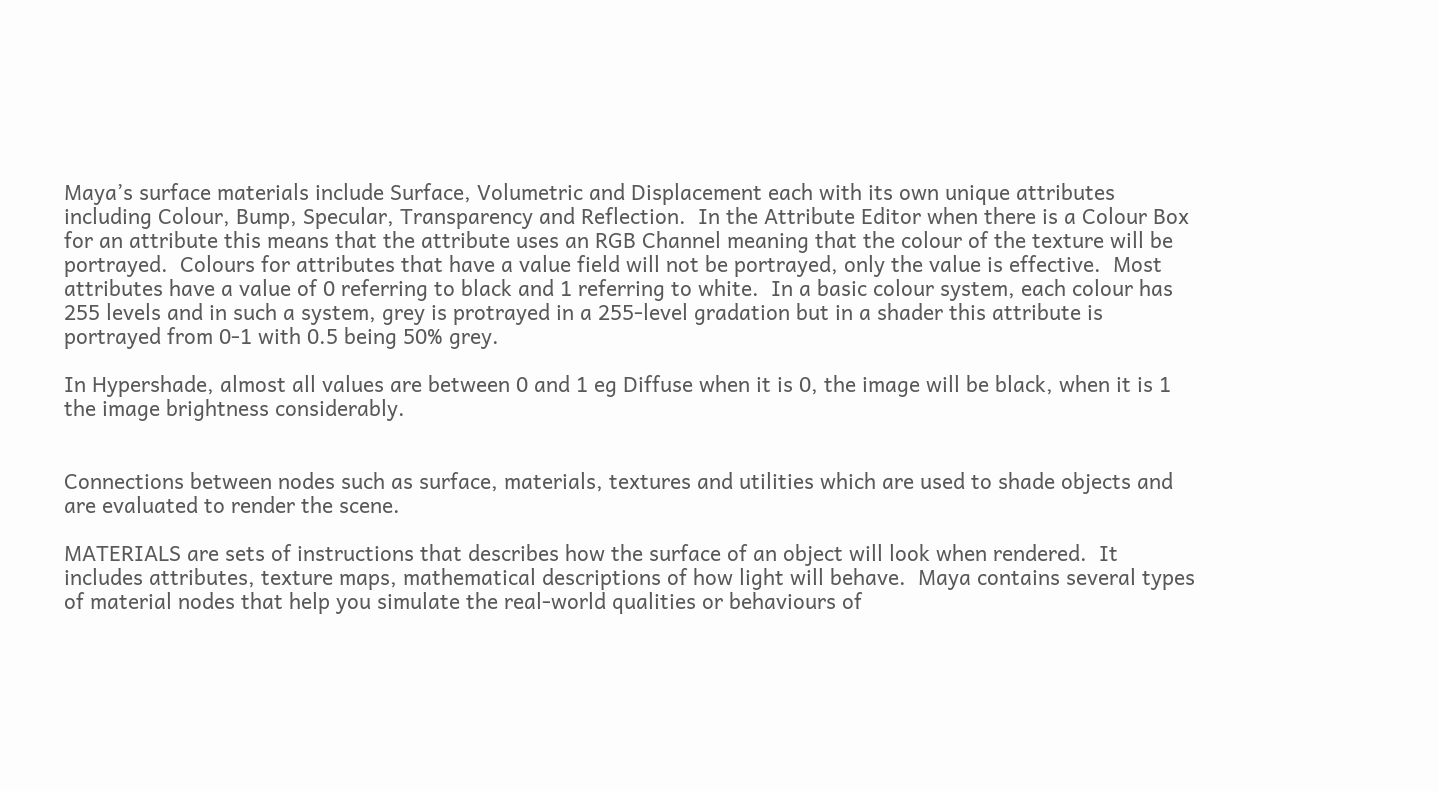Maya’s surface materials include Surface, Volumetric and Displacement each with its own unique attributes including Colour, Bump, Specular, Transparency and Reflection.  In the Attribute Editor when there is a Colour Box for an attribute this means that the attribute uses an RGB Channel meaning that the colour of the texture will be portrayed.  Colours for attributes that have a value field will not be portrayed, only the value is effective.  Most attributes have a value of 0 referring to black and 1 referring to white.  In a basic colour system, each colour has 255 levels and in such a system, grey is protrayed in a 255-level gradation but in a shader this attribute is portrayed from 0-1 with 0.5 being 50% grey.

In Hypershade, almost all values are between 0 and 1 eg Diffuse when it is 0, the image will be black, when it is 1 the image brightness considerably.


Connections between nodes such as surface, materials, textures and utilities which are used to shade objects and are evaluated to render the scene.

MATERIALS are sets of instructions that describes how the surface of an object will look when rendered.  It includes attributes, texture maps, mathematical descriptions of how light will behave.  Maya contains several types of material nodes that help you simulate the real-world qualities or behaviours of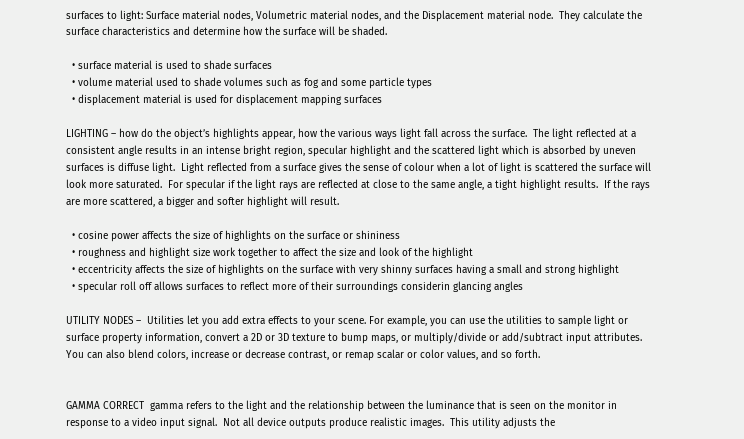surfaces to light: Surface material nodes, Volumetric material nodes, and the Displacement material node.  They calculate the surface characteristics and determine how the surface will be shaded.

  • surface material is used to shade surfaces
  • volume material used to shade volumes such as fog and some particle types
  • displacement material is used for displacement mapping surfaces

LIGHTING – how do the object’s highlights appear, how the various ways light fall across the surface.  The light reflected at a consistent angle results in an intense bright region, specular highlight and the scattered light which is absorbed by uneven surfaces is diffuse light.  Light reflected from a surface gives the sense of colour when a lot of light is scattered the surface will look more saturated.  For specular if the light rays are reflected at close to the same angle, a tight highlight results.  If the rays are more scattered, a bigger and softer highlight will result.

  • cosine power affects the size of highlights on the surface or shininess
  • roughness and highlight size work together to affect the size and look of the highlight
  • eccentricity affects the size of highlights on the surface with very shinny surfaces having a small and strong highlight
  • specular roll off allows surfaces to reflect more of their surroundings considerin glancing angles

UTILITY NODES –  Utilities let you add extra effects to your scene. For example, you can use the utilities to sample light or surface property information, convert a 2D or 3D texture to bump maps, or multiply/divide or add/subtract input attributes. You can also blend colors, increase or decrease contrast, or remap scalar or color values, and so forth.


GAMMA CORRECT  gamma refers to the light and the relationship between the luminance that is seen on the monitor in response to a video input signal.  Not all device outputs produce realistic images.  This utility adjusts the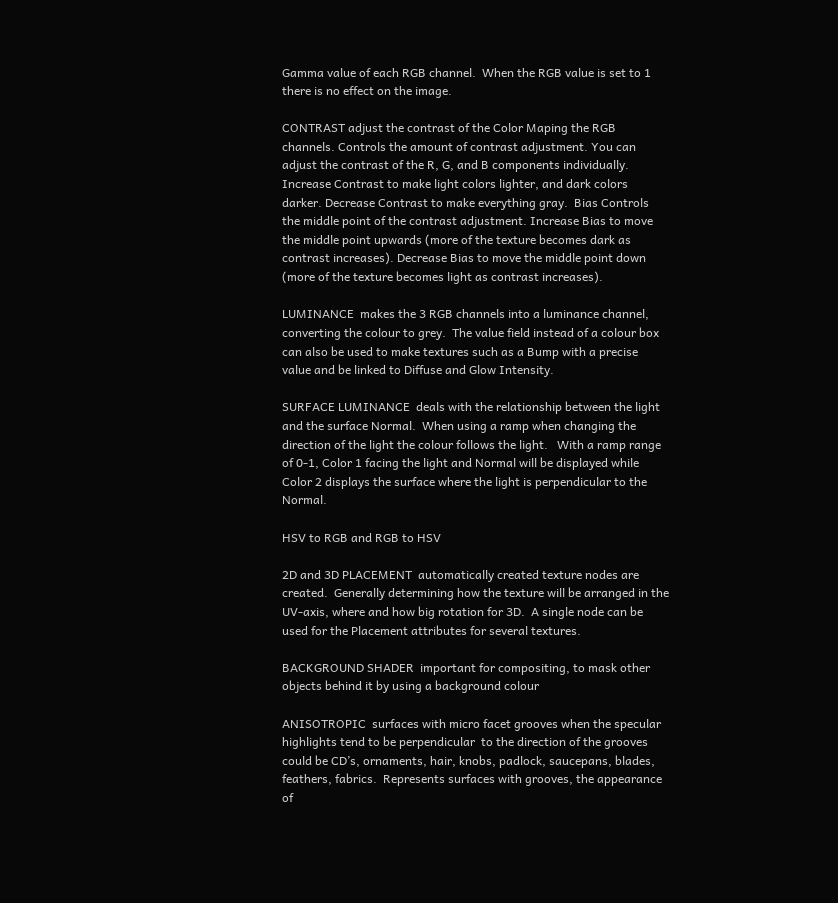Gamma value of each RGB channel.  When the RGB value is set to 1 there is no effect on the image.

CONTRAST adjust the contrast of the Color Maping the RGB channels. Controls the amount of contrast adjustment. You can adjust the contrast of the R, G, and B components individually.  Increase Contrast to make light colors lighter, and dark colors darker. Decrease Contrast to make everything gray.  Bias Controls the middle point of the contrast adjustment. Increase Bias to move the middle point upwards (more of the texture becomes dark as contrast increases). Decrease Bias to move the middle point down (more of the texture becomes light as contrast increases).

LUMINANCE  makes the 3 RGB channels into a luminance channel, converting the colour to grey.  The value field instead of a colour box can also be used to make textures such as a Bump with a precise value and be linked to Diffuse and Glow Intensity.

SURFACE LUMINANCE  deals with the relationship between the light and the surface Normal.  When using a ramp when changing the direction of the light the colour follows the light.   With a ramp range of 0-1, Color 1 facing the light and Normal will be displayed while Color 2 displays the surface where the light is perpendicular to the Normal.

HSV to RGB and RGB to HSV

2D and 3D PLACEMENT  automatically created texture nodes are created.  Generally determining how the texture will be arranged in the UV-axis, where and how big rotation for 3D.  A single node can be used for the Placement attributes for several textures.

BACKGROUND SHADER  important for compositing, to mask other objects behind it by using a background colour

ANISOTROPIC  surfaces with micro facet grooves when the specular highlights tend to be perpendicular  to the direction of the grooves could be CD’s, ornaments, hair, knobs, padlock, saucepans, blades, feathers, fabrics.  Represents surfaces with grooves, the appearance of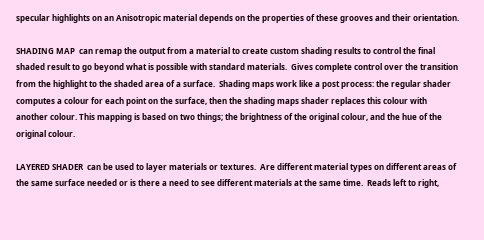specular highlights on an Anisotropic material depends on the properties of these grooves and their orientation.

SHADING MAP  can remap the output from a material to create custom shading results to control the final shaded result to go beyond what is possible with standard materials.  Gives complete control over the transition from the highlight to the shaded area of a surface.  Shading maps work like a post process: the regular shader computes a colour for each point on the surface, then the shading maps shader replaces this colour with another colour. This mapping is based on two things; the brightness of the original colour, and the hue of the original colour.

LAYERED SHADER  can be used to layer materials or textures.  Are different material types on different areas of the same surface needed or is there a need to see different materials at the same time.  Reads left to right,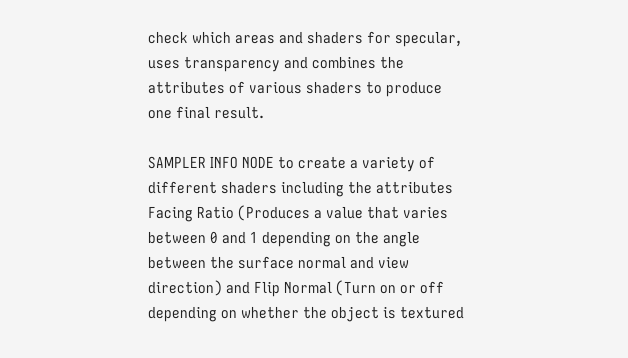check which areas and shaders for specular, uses transparency and combines the attributes of various shaders to produce one final result.

SAMPLER INFO NODE to create a variety of different shaders including the attributes Facing Ratio (Produces a value that varies between 0 and 1 depending on the angle between the surface normal and view direction) and Flip Normal (Turn on or off depending on whether the object is textured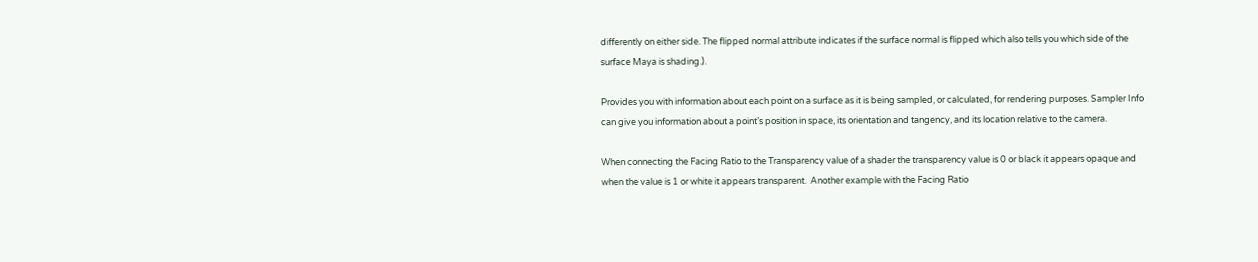differently on either side. The flipped normal attribute indicates if the surface normal is flipped which also tells you which side of the surface Maya is shading.).

Provides you with information about each point on a surface as it is being sampled, or calculated, for rendering purposes. Sampler Info can give you information about a point’s position in space, its orientation and tangency, and its location relative to the camera.

When connecting the Facing Ratio to the Transparency value of a shader the transparency value is 0 or black it appears opaque and when the value is 1 or white it appears transparent.  Another example with the Facing Ratio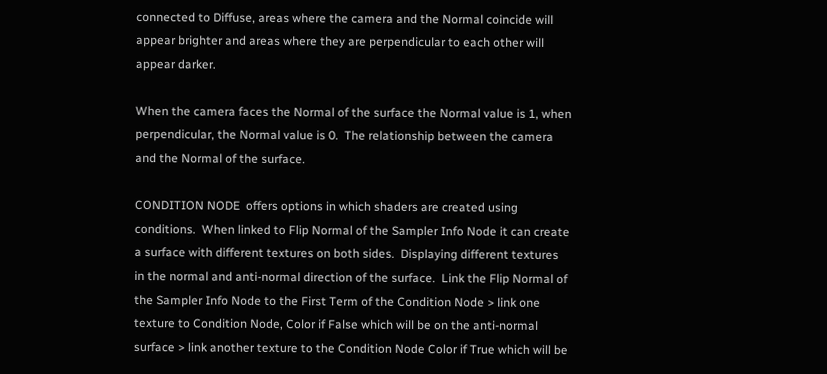connected to Diffuse, areas where the camera and the Normal coincide will appear brighter and areas where they are perpendicular to each other will appear darker.

When the camera faces the Normal of the surface the Normal value is 1, when perpendicular, the Normal value is 0.  The relationship between the camera and the Normal of the surface.

CONDITION NODE  offers options in which shaders are created using conditions.  When linked to Flip Normal of the Sampler Info Node it can create a surface with different textures on both sides.  Displaying different textures in the normal and anti-normal direction of the surface.  Link the Flip Normal of the Sampler Info Node to the First Term of the Condition Node > link one texture to Condition Node, Color if False which will be on the anti-normal surface > link another texture to the Condition Node Color if True which will be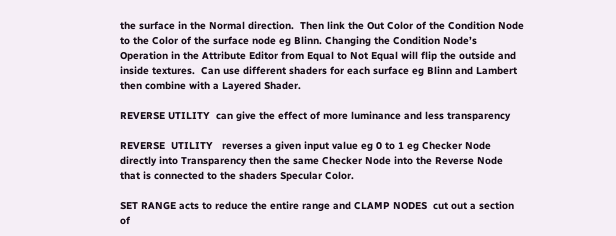the surface in the Normal direction.  Then link the Out Color of the Condition Node to the Color of the surface node eg Blinn. Changing the Condition Node’s Operation in the Attribute Editor from Equal to Not Equal will flip the outside and inside textures.  Can use different shaders for each surface eg Blinn and Lambert then combine with a Layered Shader.

REVERSE UTILITY  can give the effect of more luminance and less transparency

REVERSE  UTILITY   reverses a given input value eg 0 to 1 eg Checker Node directly into Transparency then the same Checker Node into the Reverse Node that is connected to the shaders Specular Color.

SET RANGE acts to reduce the entire range and CLAMP NODES  cut out a section of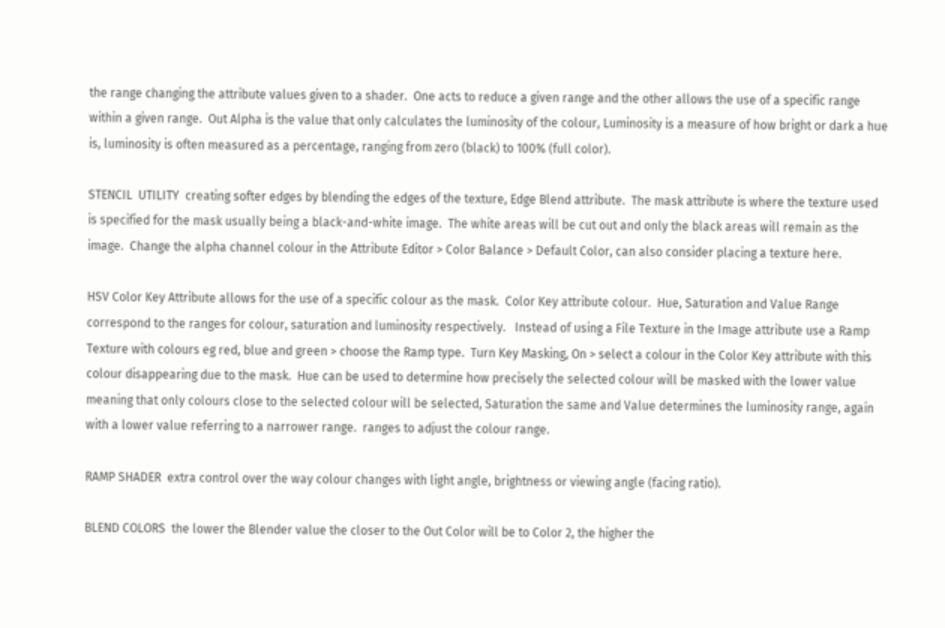the range changing the attribute values given to a shader.  One acts to reduce a given range and the other allows the use of a specific range within a given range.  Out Alpha is the value that only calculates the luminosity of the colour, Luminosity is a measure of how bright or dark a hue is, luminosity is often measured as a percentage, ranging from zero (black) to 100% (full color).

STENCIL  UTILITY  creating softer edges by blending the edges of the texture, Edge Blend attribute.  The mask attribute is where the texture used is specified for the mask usually being a black-and-white image.  The white areas will be cut out and only the black areas will remain as the image.  Change the alpha channel colour in the Attribute Editor > Color Balance > Default Color, can also consider placing a texture here.

HSV Color Key Attribute allows for the use of a specific colour as the mask.  Color Key attribute colour.  Hue, Saturation and Value Range correspond to the ranges for colour, saturation and luminosity respectively.   Instead of using a File Texture in the Image attribute use a Ramp Texture with colours eg red, blue and green > choose the Ramp type.  Turn Key Masking, On > select a colour in the Color Key attribute with this colour disappearing due to the mask.  Hue can be used to determine how precisely the selected colour will be masked with the lower value meaning that only colours close to the selected colour will be selected, Saturation the same and Value determines the luminosity range, again with a lower value referring to a narrower range.  ranges to adjust the colour range.

RAMP SHADER  extra control over the way colour changes with light angle, brightness or viewing angle (facing ratio).

BLEND COLORS  the lower the Blender value the closer to the Out Color will be to Color 2, the higher the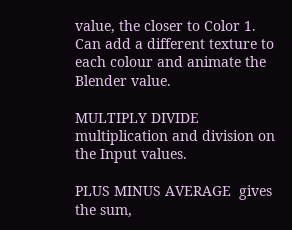value, the closer to Color 1.  Can add a different texture to each colour and animate the Blender value.

MULTIPLY DIVIDE  multiplication and division on the Input values.

PLUS MINUS AVERAGE  gives the sum,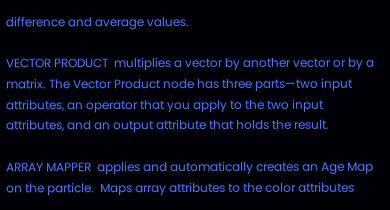difference and average values.

VECTOR PRODUCT  multiplies a vector by another vector or by a matrix. The Vector Product node has three parts—two input attributes, an operator that you apply to the two input attributes, and an output attribute that holds the result.

ARRAY MAPPER  applies and automatically creates an Age Map on the particle.  Maps array attributes to the color attributes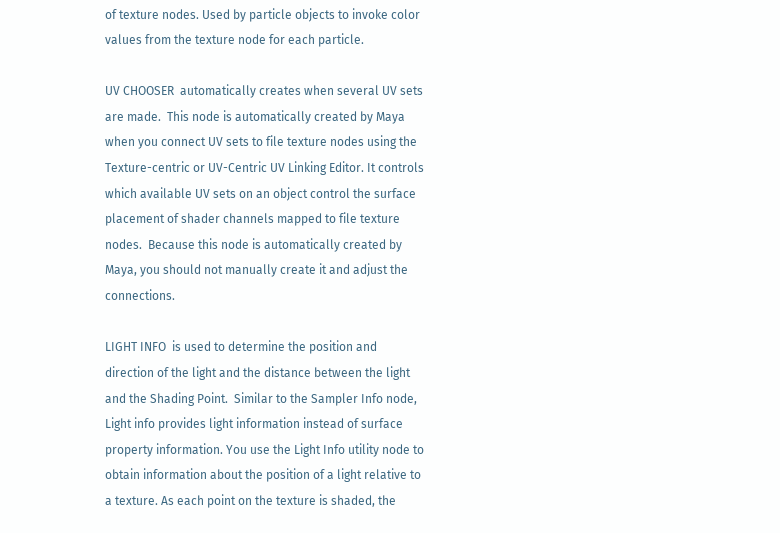of texture nodes. Used by particle objects to invoke color values from the texture node for each particle.

UV CHOOSER  automatically creates when several UV sets are made.  This node is automatically created by Maya when you connect UV sets to file texture nodes using the Texture-centric or UV-Centric UV Linking Editor. It controls which available UV sets on an object control the surface placement of shader channels mapped to file texture nodes.  Because this node is automatically created by Maya, you should not manually create it and adjust the connections.

LIGHT INFO  is used to determine the position and direction of the light and the distance between the light and the Shading Point.  Similar to the Sampler Info node, Light info provides light information instead of surface property information. You use the Light Info utility node to obtain information about the position of a light relative to a texture. As each point on the texture is shaded, the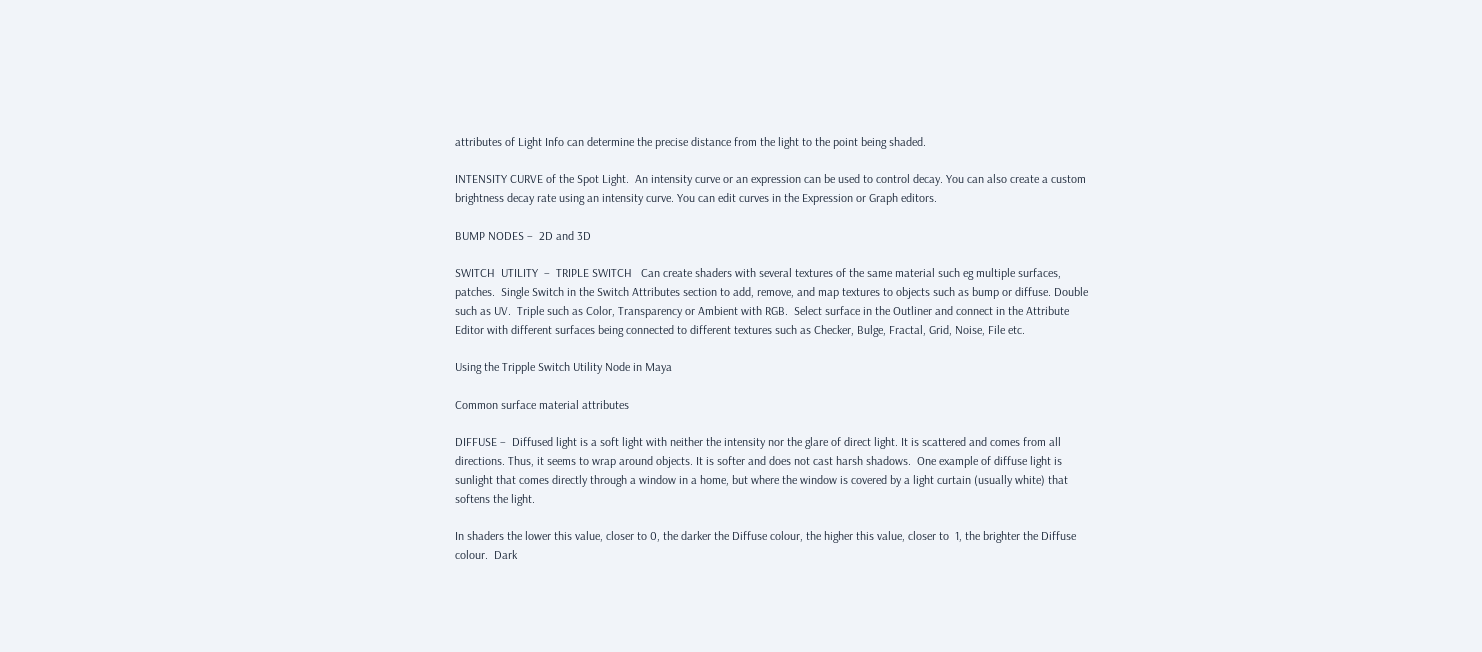attributes of Light Info can determine the precise distance from the light to the point being shaded.

INTENSITY CURVE of the Spot Light.  An intensity curve or an expression can be used to control decay. You can also create a custom brightness decay rate using an intensity curve. You can edit curves in the Expression or Graph editors.

BUMP NODES –  2D and 3D

SWITCH  UTILITY  –  TRIPLE SWITCH   Can create shaders with several textures of the same material such eg multiple surfaces, patches.  Single Switch in the Switch Attributes section to add, remove, and map textures to objects such as bump or diffuse. Double such as UV.  Triple such as Color, Transparency or Ambient with RGB.  Select surface in the Outliner and connect in the Attribute Editor with different surfaces being connected to different textures such as Checker, Bulge, Fractal, Grid, Noise, File etc.

Using the Tripple Switch Utility Node in Maya

Common surface material attributes

DIFFUSE –  Diffused light is a soft light with neither the intensity nor the glare of direct light. It is scattered and comes from all directions. Thus, it seems to wrap around objects. It is softer and does not cast harsh shadows.  One example of diffuse light is sunlight that comes directly through a window in a home, but where the window is covered by a light curtain (usually white) that softens the light.

In shaders the lower this value, closer to 0, the darker the Diffuse colour, the higher this value, closer to  1, the brighter the Diffuse colour.  Dark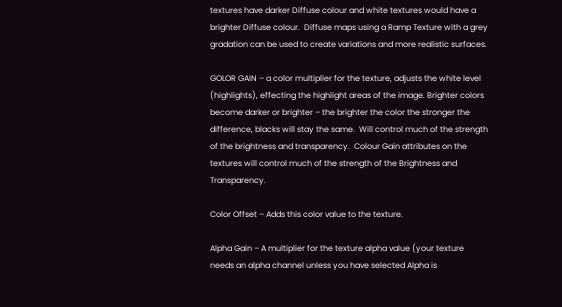textures have darker Diffuse colour and white textures would have a brighter Diffuse colour.  Diffuse maps using a Ramp Texture with a grey gradation can be used to create variations and more realistic surfaces.

GOLOR GAIN – a color multiplier for the texture, adjusts the white level (highlights), effecting the highlight areas of the image. Brighter colors become darker or brighter – the brighter the color the stronger the difference, blacks will stay the same.  Will control much of the strength of the brightness and transparency.  Colour Gain attributes on the textures will control much of the strength of the Brightness and Transparency.

Color Offset – Adds this color value to the texture.

Alpha Gain – A multiplier for the texture alpha value (your texture needs an alpha channel unless you have selected Alpha is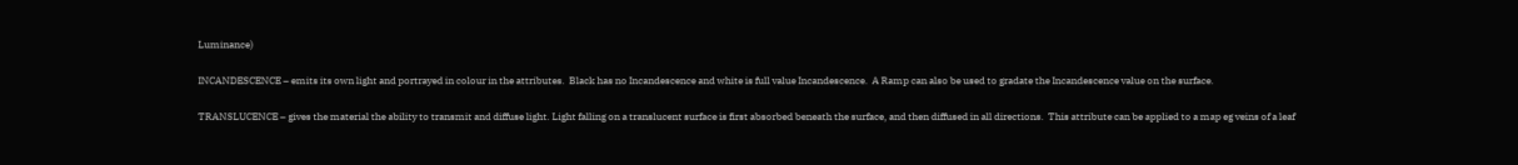Luminance)

INCANDESCENCE – emits its own light and portrayed in colour in the attributes.  Black has no Incandescence and white is full value Incandescence.  A Ramp can also be used to gradate the Incandescence value on the surface.

TRANSLUCENCE – gives the material the ability to transmit and diffuse light. Light falling on a translucent surface is first absorbed beneath the surface, and then diffused in all directions.  This attribute can be applied to a map eg veins of a leaf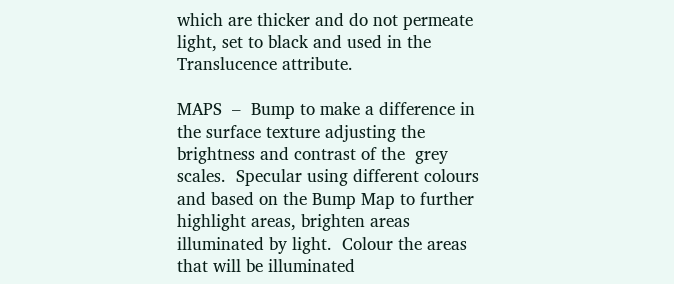which are thicker and do not permeate light, set to black and used in the Translucence attribute.

MAPS  –  Bump to make a difference in the surface texture adjusting the brightness and contrast of the  grey scales.  Specular using different colours and based on the Bump Map to further highlight areas, brighten areas illuminated by light.  Colour the areas that will be illuminated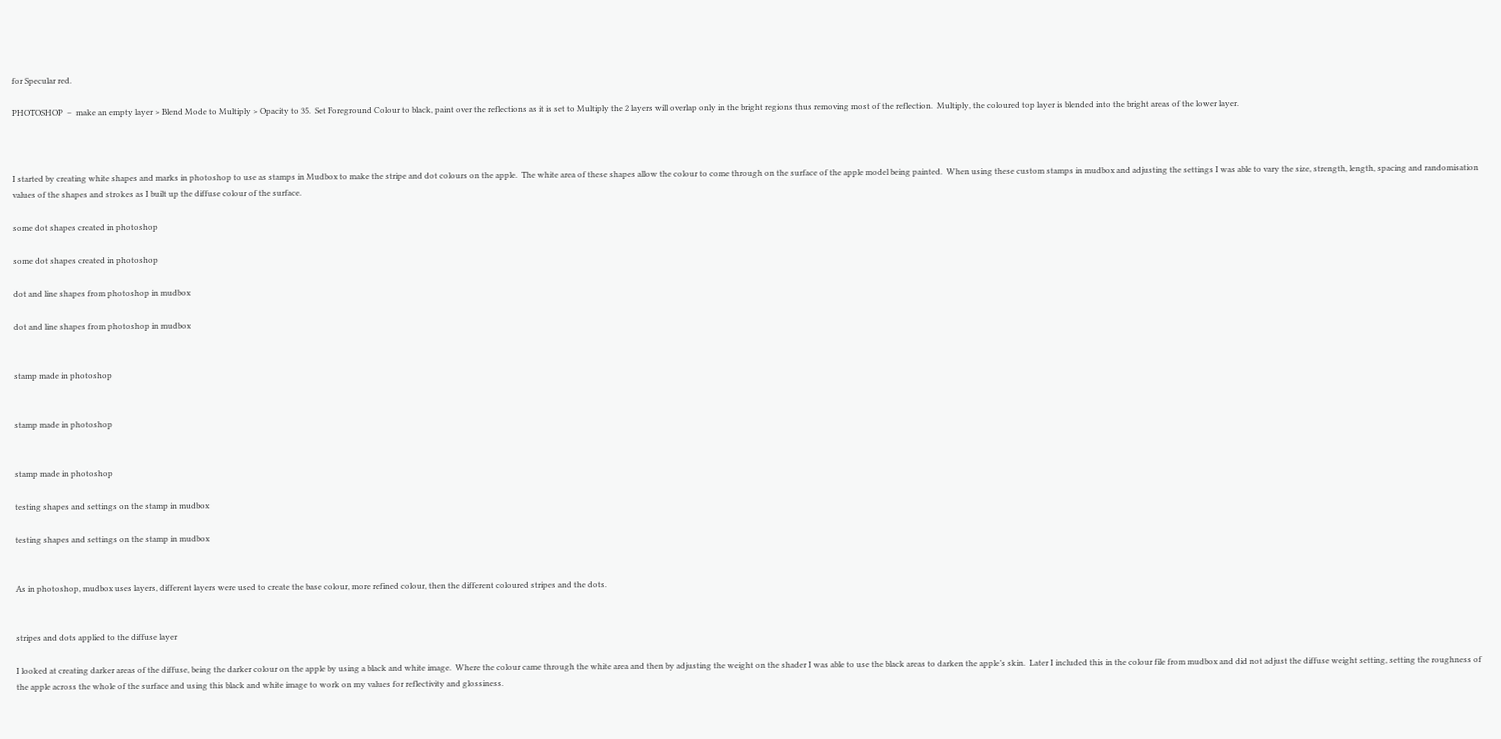for Specular red.

PHOTOSHOP  –  make an empty layer > Blend Mode to Multiply > Opacity to 35.  Set Foreground Colour to black, paint over the reflections as it is set to Multiply the 2 layers will overlap only in the bright regions thus removing most of the reflection.  Multiply, the coloured top layer is blended into the bright areas of the lower layer.



I started by creating white shapes and marks in photoshop to use as stamps in Mudbox to make the stripe and dot colours on the apple.  The white area of these shapes allow the colour to come through on the surface of the apple model being painted.  When using these custom stamps in mudbox and adjusting the settings I was able to vary the size, strength, length, spacing and randomisation values of the shapes and strokes as I built up the diffuse colour of the surface.

some dot shapes created in photoshop

some dot shapes created in photoshop

dot and line shapes from photoshop in mudbox

dot and line shapes from photoshop in mudbox


stamp made in photoshop


stamp made in photoshop


stamp made in photoshop

testing shapes and settings on the stamp in mudbox

testing shapes and settings on the stamp in mudbox


As in photoshop, mudbox uses layers, different layers were used to create the base colour, more refined colour, then the different coloured stripes and the dots.


stripes and dots applied to the diffuse layer

I looked at creating darker areas of the diffuse, being the darker colour on the apple by using a black and white image.  Where the colour came through the white area and then by adjusting the weight on the shader I was able to use the black areas to darken the apple’s skin.  Later I included this in the colour file from mudbox and did not adjust the diffuse weight setting, setting the roughness of the apple across the whole of the surface and using this black and white image to work on my values for reflectivity and glossiness.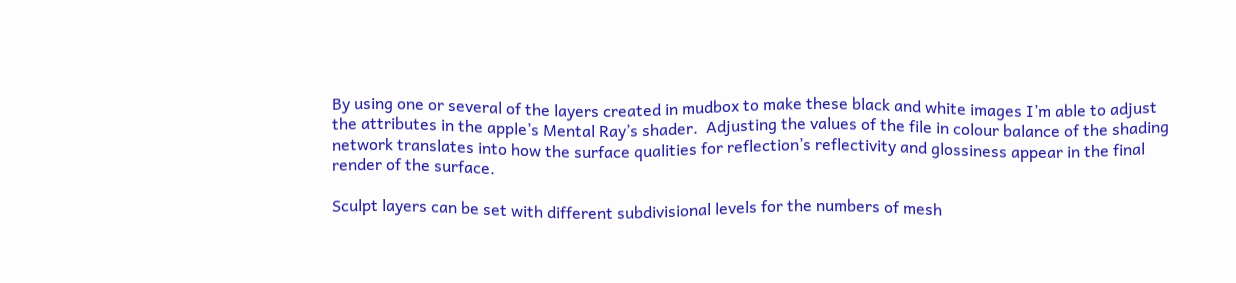By using one or several of the layers created in mudbox to make these black and white images I’m able to adjust the attributes in the apple’s Mental Ray’s shader.  Adjusting the values of the file in colour balance of the shading network translates into how the surface qualities for reflection’s reflectivity and glossiness appear in the final render of the surface.

Sculpt layers can be set with different subdivisional levels for the numbers of mesh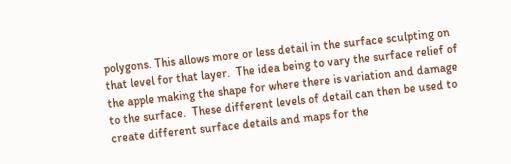polygons. This allows more or less detail in the surface sculpting on that level for that layer.  The idea being to vary the surface relief of the apple making the shape for where there is variation and damage to the surface.  These different levels of detail can then be used to create different surface details and maps for the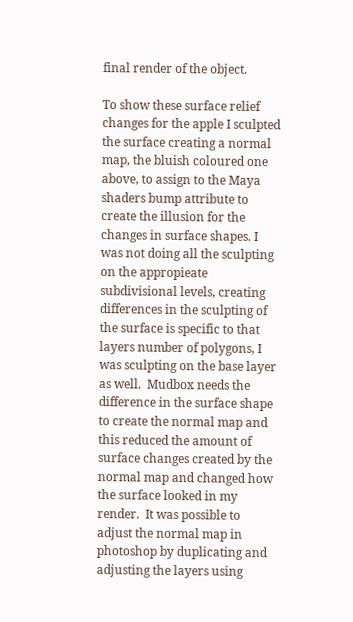final render of the object.

To show these surface relief changes for the apple I sculpted the surface creating a normal map, the bluish coloured one above, to assign to the Maya shaders bump attribute to create the illusion for the changes in surface shapes. I was not doing all the sculpting on the appropieate subdivisional levels, creating differences in the sculpting of the surface is specific to that layers number of polygons, I was sculpting on the base layer as well.  Mudbox needs the difference in the surface shape to create the normal map and this reduced the amount of surface changes created by the normal map and changed how the surface looked in my render.  It was possible to adjust the normal map in photoshop by duplicating and adjusting the layers using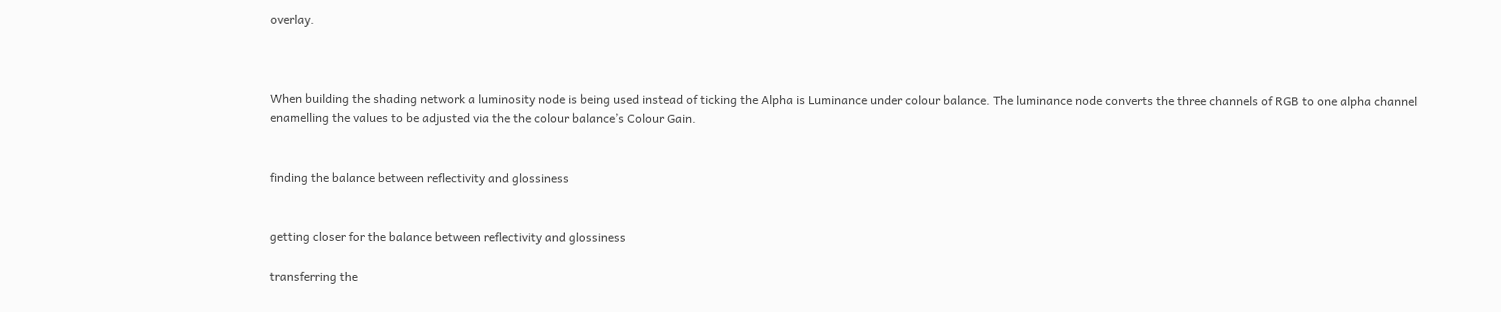overlay.



When building the shading network a luminosity node is being used instead of ticking the Alpha is Luminance under colour balance. The luminance node converts the three channels of RGB to one alpha channel enamelling the values to be adjusted via the the colour balance’s Colour Gain.


finding the balance between reflectivity and glossiness


getting closer for the balance between reflectivity and glossiness

transferring the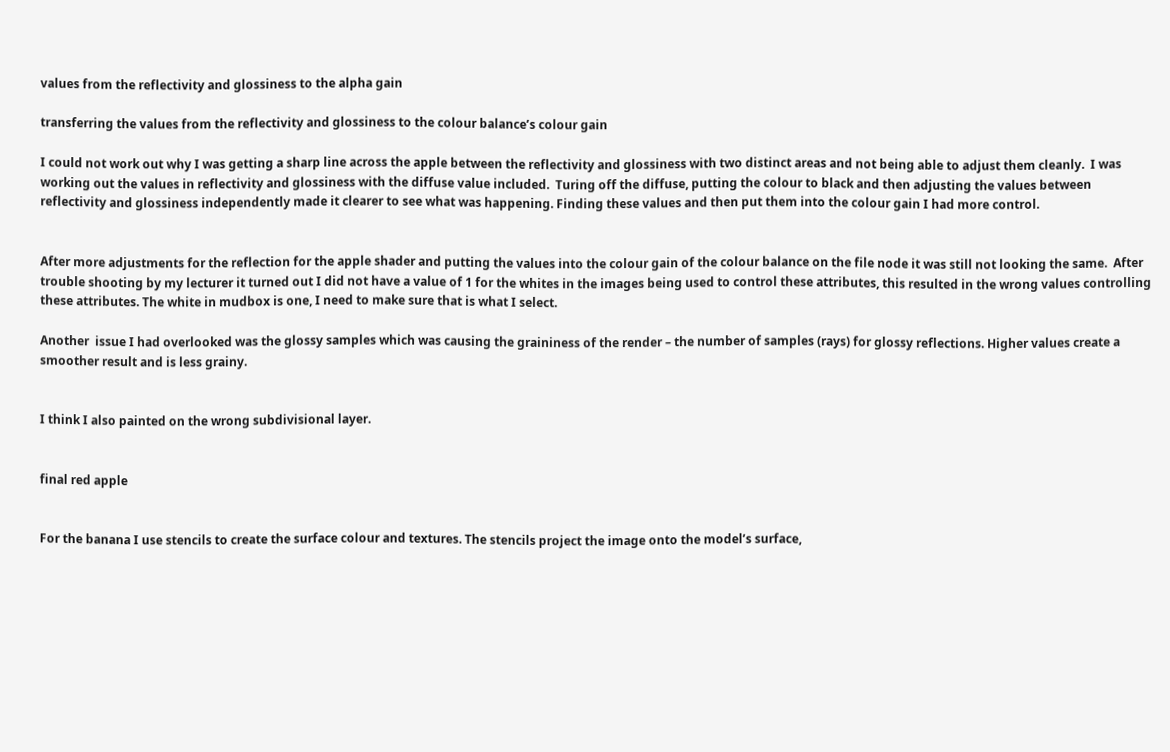values from the reflectivity and glossiness to the alpha gain

transferring the values from the reflectivity and glossiness to the colour balance’s colour gain

I could not work out why I was getting a sharp line across the apple between the reflectivity and glossiness with two distinct areas and not being able to adjust them cleanly.  I was working out the values in reflectivity and glossiness with the diffuse value included.  Turing off the diffuse, putting the colour to black and then adjusting the values between reflectivity and glossiness independently made it clearer to see what was happening. Finding these values and then put them into the colour gain I had more control.


After more adjustments for the reflection for the apple shader and putting the values into the colour gain of the colour balance on the file node it was still not looking the same.  After trouble shooting by my lecturer it turned out I did not have a value of 1 for the whites in the images being used to control these attributes, this resulted in the wrong values controlling these attributes. The white in mudbox is one, I need to make sure that is what I select.

Another  issue I had overlooked was the glossy samples which was causing the graininess of the render – the number of samples (rays) for glossy reflections. Higher values create a smoother result and is less grainy.


I think I also painted on the wrong subdivisional layer.


final red apple


For the banana I use stencils to create the surface colour and textures. The stencils project the image onto the model’s surface,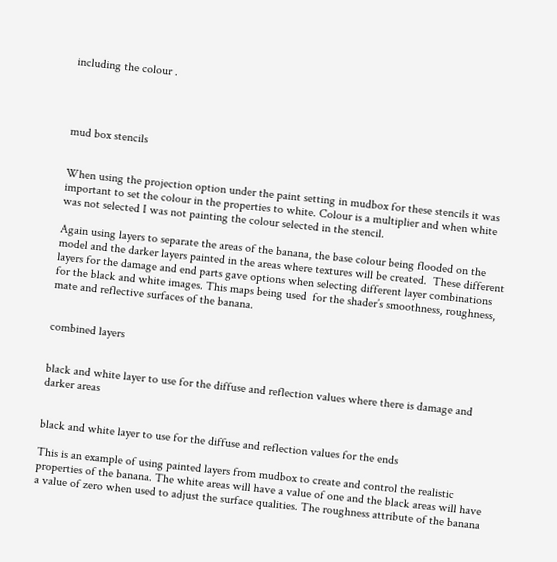including the colour .




mud box stencils


When using the projection option under the paint setting in mudbox for these stencils it was important to set the colour in the properties to white. Colour is a multiplier and when white was not selected I was not painting the colour selected in the stencil.

Again using layers to separate the areas of the banana, the base colour being flooded on the model and the darker layers painted in the areas where textures will be created.  These different layers for the damage and end parts gave options when selecting different layer combinations for the black and white images. This maps being used  for the shader’s smoothness, roughness, mate and reflective surfaces of the banana.


combined layers


black and white layer to use for the diffuse and reflection values where there is damage and darker areas


black and white layer to use for the diffuse and reflection values for the ends

This is an example of using painted layers from mudbox to create and control the realistic properties of the banana. The white areas will have a value of one and the black areas will have a value of zero when used to adjust the surface qualities. The roughness attribute of the banana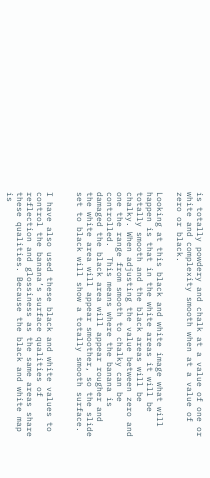is totally powdery and chalk at a value of one or white and complexity smooth when at a value of zero or black.

Looking at this black and white image what will happen is that in the white areas it will be totally smooth and the black areas will be chalky. When adjusting the value between zero and one the range from smooth to chalky can be controlled.  This means where the banana is damaged the black area will appear rougher and the white area will appear smoother, so the slide set to black will show a totally smooth surface.


I have also used these black and white values to control the banana’s surface qualities of reflection and glossiness as the same areas share these qualities. Because the black and white map is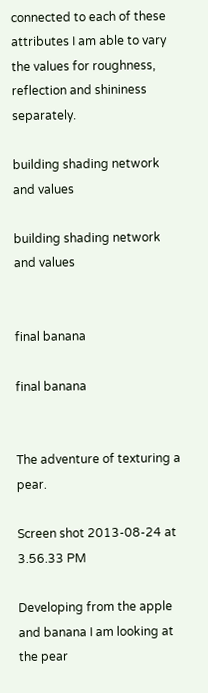connected to each of these attributes I am able to vary the values for roughness, reflection and shininess separately.

building shading network and values

building shading network and values


final banana

final banana


The adventure of texturing a pear.

Screen shot 2013-08-24 at 3.56.33 PM

Developing from the apple and banana I am looking at the pear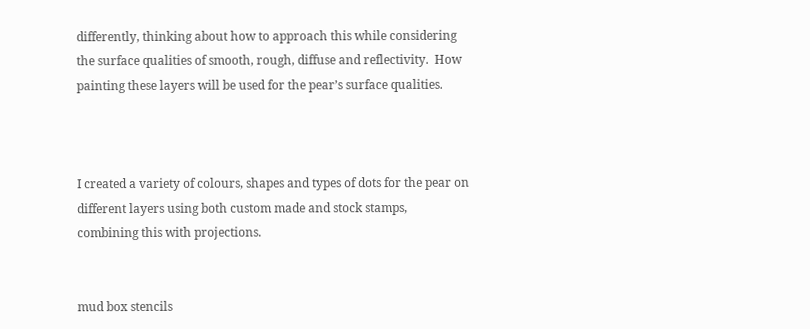differently, thinking about how to approach this while considering the surface qualities of smooth, rough, diffuse and reflectivity.  How painting these layers will be used for the pear’s surface qualities.



I created a variety of colours, shapes and types of dots for the pear on different layers using both custom made and stock stamps,  combining this with projections.


mud box stencils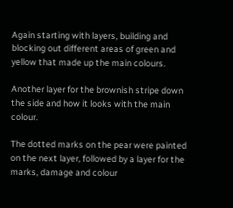Again starting with layers, building and blocking out different areas of green and yellow that made up the main colours.

Another layer for the brownish stripe down the side and how it looks with the main colour.

The dotted marks on the pear were painted on the next layer, followed by a layer for the marks, damage and colour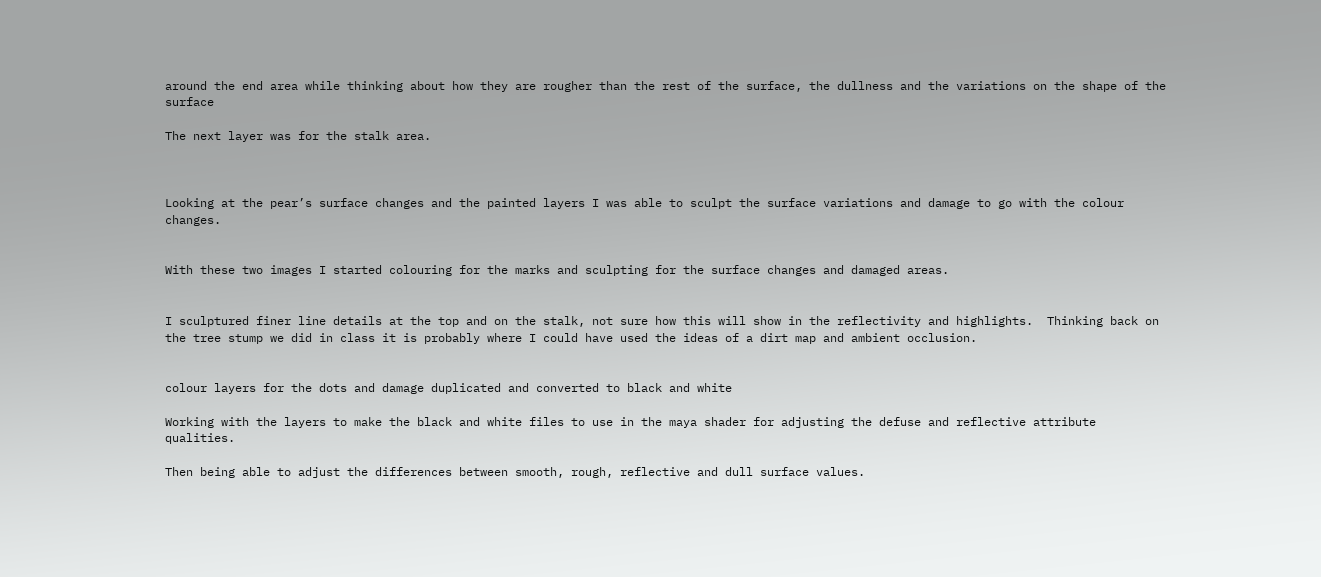around the end area while thinking about how they are rougher than the rest of the surface, the dullness and the variations on the shape of the surface

The next layer was for the stalk area.



Looking at the pear’s surface changes and the painted layers I was able to sculpt the surface variations and damage to go with the colour changes.


With these two images I started colouring for the marks and sculpting for the surface changes and damaged areas.


I sculptured finer line details at the top and on the stalk, not sure how this will show in the reflectivity and highlights.  Thinking back on the tree stump we did in class it is probably where I could have used the ideas of a dirt map and ambient occlusion.


colour layers for the dots and damage duplicated and converted to black and white

Working with the layers to make the black and white files to use in the maya shader for adjusting the defuse and reflective attribute qualities.

Then being able to adjust the differences between smooth, rough, reflective and dull surface values.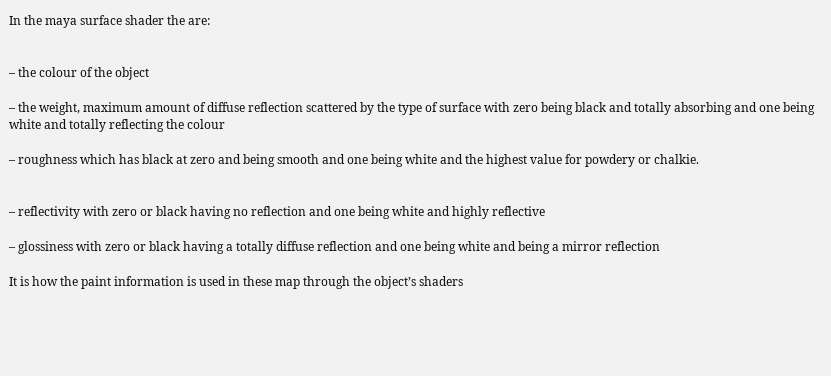In the maya surface shader the are:


– the colour of the object

– the weight, maximum amount of diffuse reflection scattered by the type of surface with zero being black and totally absorbing and one being white and totally reflecting the colour

– roughness which has black at zero and being smooth and one being white and the highest value for powdery or chalkie.


– reflectivity with zero or black having no reflection and one being white and highly reflective

– glossiness with zero or black having a totally diffuse reflection and one being white and being a mirror reflection

It is how the paint information is used in these map through the object’s shaders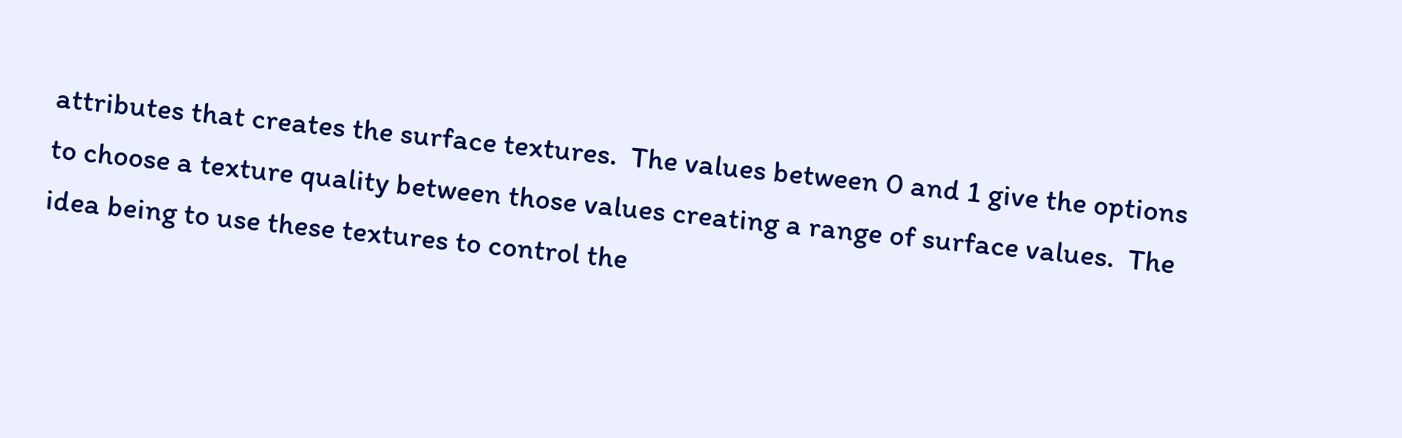attributes that creates the surface textures.  The values between 0 and 1 give the options to choose a texture quality between those values creating a range of surface values.  The idea being to use these textures to control the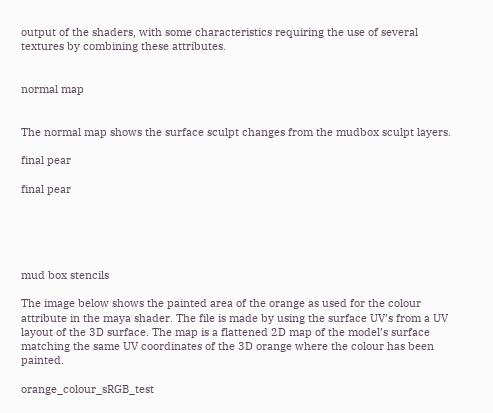output of the shaders, with some characteristics requiring the use of several textures by combining these attributes.


normal map


The normal map shows the surface sculpt changes from the mudbox sculpt layers.

final pear

final pear





mud box stencils

The image below shows the painted area of the orange as used for the colour attribute in the maya shader. The file is made by using the surface UV’s from a UV layout of the 3D surface. The map is a flattened 2D map of the model’s surface matching the same UV coordinates of the 3D orange where the colour has been painted.

orange_colour_sRGB_test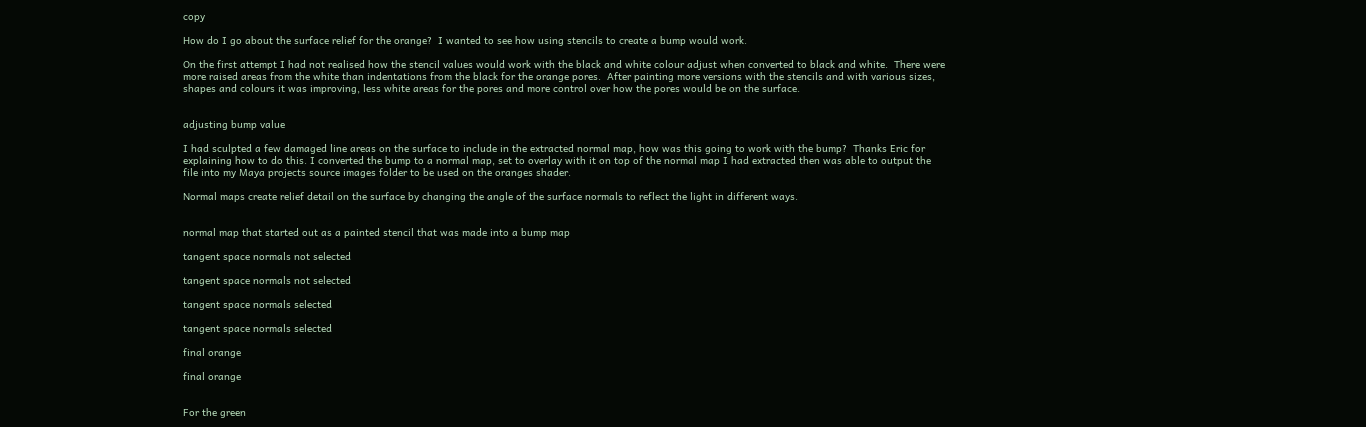copy

How do I go about the surface relief for the orange?  I wanted to see how using stencils to create a bump would work.

On the first attempt I had not realised how the stencil values would work with the black and white colour adjust when converted to black and white.  There were more raised areas from the white than indentations from the black for the orange pores.  After painting more versions with the stencils and with various sizes, shapes and colours it was improving, less white areas for the pores and more control over how the pores would be on the surface.


adjusting bump value

I had sculpted a few damaged line areas on the surface to include in the extracted normal map, how was this going to work with the bump?  Thanks Eric for explaining how to do this. I converted the bump to a normal map, set to overlay with it on top of the normal map I had extracted then was able to output the file into my Maya projects source images folder to be used on the oranges shader.

Normal maps create relief detail on the surface by changing the angle of the surface normals to reflect the light in different ways.


normal map that started out as a painted stencil that was made into a bump map

tangent space normals not selected

tangent space normals not selected

tangent space normals selected

tangent space normals selected

final orange

final orange


For the green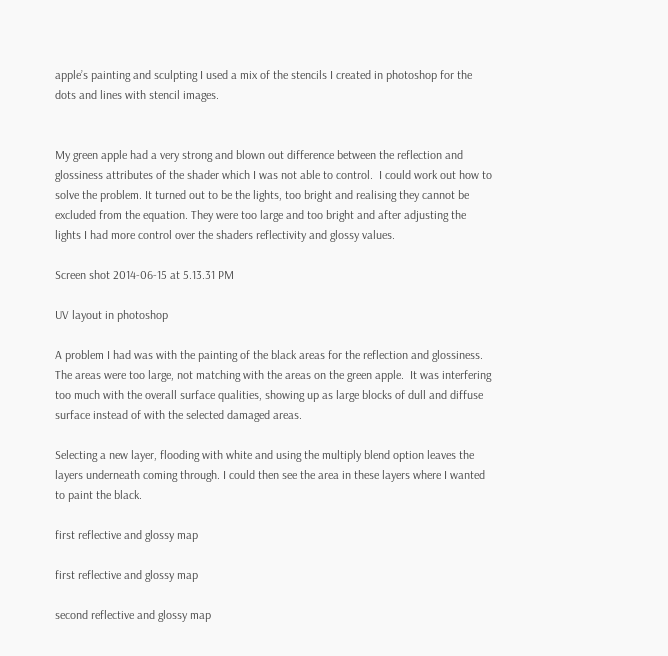apple’s painting and sculpting I used a mix of the stencils I created in photoshop for the dots and lines with stencil images.


My green apple had a very strong and blown out difference between the reflection and glossiness attributes of the shader which I was not able to control.  I could work out how to solve the problem. It turned out to be the lights, too bright and realising they cannot be excluded from the equation. They were too large and too bright and after adjusting the lights I had more control over the shaders reflectivity and glossy values.

Screen shot 2014-06-15 at 5.13.31 PM

UV layout in photoshop

A problem I had was with the painting of the black areas for the reflection and glossiness. The areas were too large, not matching with the areas on the green apple.  It was interfering too much with the overall surface qualities, showing up as large blocks of dull and diffuse surface instead of with the selected damaged areas.

Selecting a new layer, flooding with white and using the multiply blend option leaves the layers underneath coming through. I could then see the area in these layers where I wanted to paint the black.

first reflective and glossy map

first reflective and glossy map

second reflective and glossy map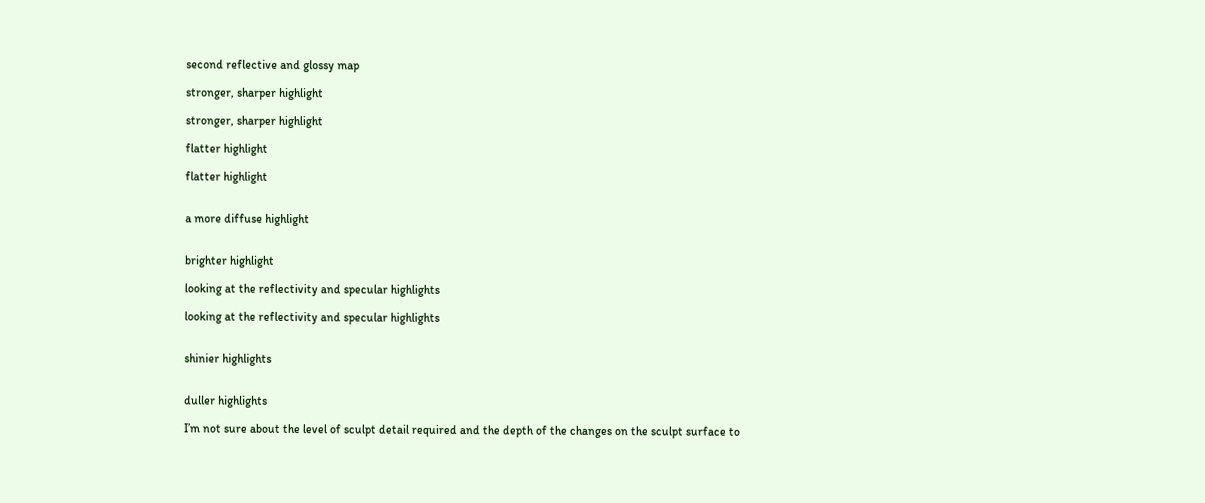second reflective and glossy map

stronger, sharper highlight

stronger, sharper highlight

flatter highlight

flatter highlight


a more diffuse highlight


brighter highlight

looking at the reflectivity and specular highlights

looking at the reflectivity and specular highlights


shinier highlights


duller highlights

I’m not sure about the level of sculpt detail required and the depth of the changes on the sculpt surface to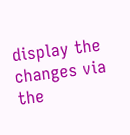display the changes via the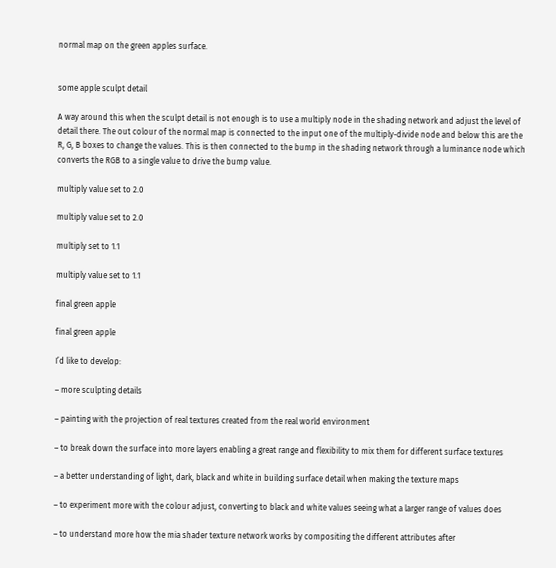normal map on the green apples surface.


some apple sculpt detail

A way around this when the sculpt detail is not enough is to use a multiply node in the shading network and adjust the level of detail there. The out colour of the normal map is connected to the input one of the multiply-divide node and below this are the R, G, B boxes to change the values. This is then connected to the bump in the shading network through a luminance node which converts the RGB to a single value to drive the bump value.

multiply value set to 2.0

multiply value set to 2.0

multiply set to 1.1

multiply value set to 1.1

final green apple

final green apple

I’d like to develop:

– more sculpting details

– painting with the projection of real textures created from the real world environment

– to break down the surface into more layers enabling a great range and flexibility to mix them for different surface textures

– a better understanding of light, dark, black and white in building surface detail when making the texture maps

– to experiment more with the colour adjust, converting to black and white values seeing what a larger range of values does

– to understand more how the mia shader texture network works by compositing the different attributes after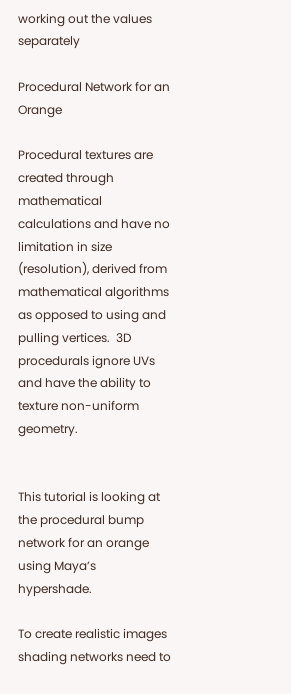working out the values separately

Procedural Network for an Orange

Procedural textures are created through mathematical calculations and have no limitation in size (resolution), derived from mathematical algorithms as opposed to using and pulling vertices.  3D procedurals ignore UVs and have the ability to texture non-uniform geometry.


This tutorial is looking at the procedural bump network for an orange using Maya’s hypershade.

To create realistic images shading networks need to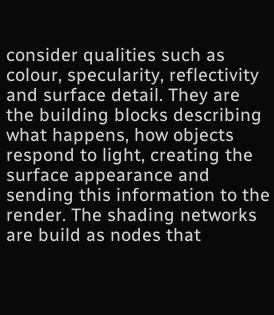consider qualities such as colour, specularity, reflectivity and surface detail. They are the building blocks describing what happens, how objects respond to light, creating the surface appearance and sending this information to the render. The shading networks are build as nodes that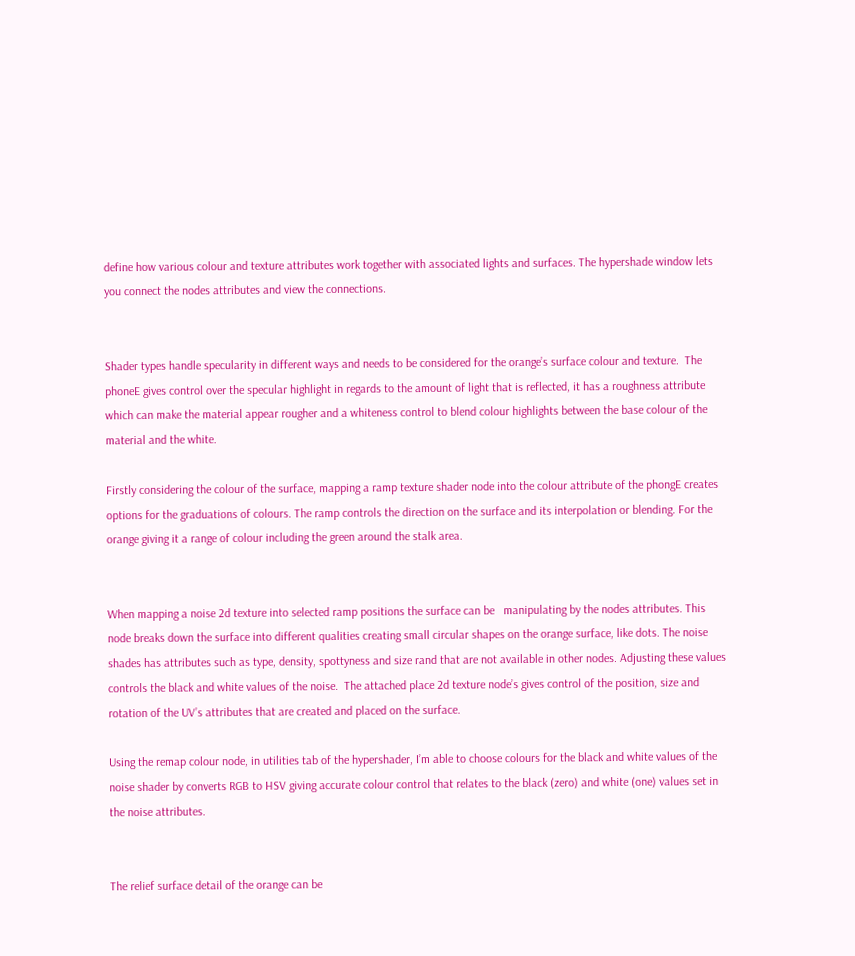define how various colour and texture attributes work together with associated lights and surfaces. The hypershade window lets you connect the nodes attributes and view the connections.


Shader types handle specularity in different ways and needs to be considered for the orange’s surface colour and texture.  The phoneE gives control over the specular highlight in regards to the amount of light that is reflected, it has a roughness attribute which can make the material appear rougher and a whiteness control to blend colour highlights between the base colour of the material and the white.

Firstly considering the colour of the surface, mapping a ramp texture shader node into the colour attribute of the phongE creates options for the graduations of colours. The ramp controls the direction on the surface and its interpolation or blending. For the orange giving it a range of colour including the green around the stalk area.


When mapping a noise 2d texture into selected ramp positions the surface can be   manipulating by the nodes attributes. This node breaks down the surface into different qualities creating small circular shapes on the orange surface, like dots. The noise shades has attributes such as type, density, spottyness and size rand that are not available in other nodes. Adjusting these values controls the black and white values of the noise.  The attached place 2d texture node’s gives control of the position, size and rotation of the UV’s attributes that are created and placed on the surface.

Using the remap colour node, in utilities tab of the hypershader, I’m able to choose colours for the black and white values of the noise shader by converts RGB to HSV giving accurate colour control that relates to the black (zero) and white (one) values set in the noise attributes.


The relief surface detail of the orange can be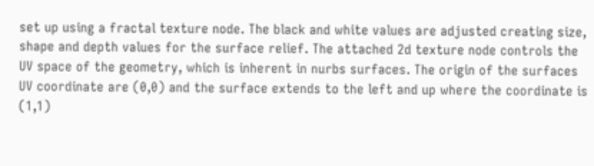set up using a fractal texture node. The black and white values are adjusted creating size, shape and depth values for the surface relief. The attached 2d texture node controls the UV space of the geometry, which is inherent in nurbs surfaces. The origin of the surfaces UV coordinate are (0,0) and the surface extends to the left and up where the coordinate is (1,1)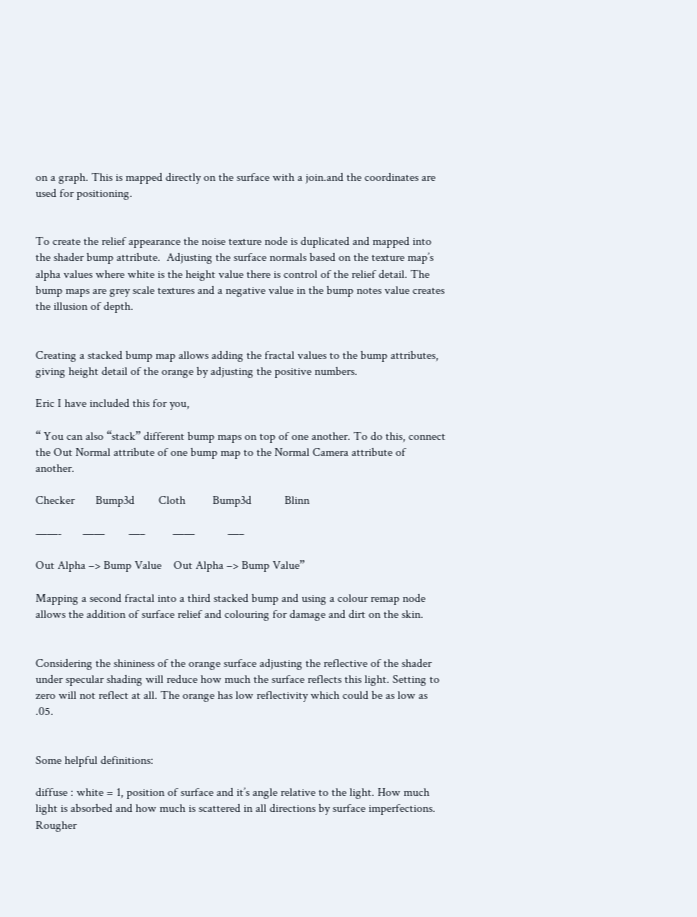on a graph. This is mapped directly on the surface with a join.and the coordinates are used for positioning.


To create the relief appearance the noise texture node is duplicated and mapped into the shader bump attribute.  Adjusting the surface normals based on the texture map’s alpha values where white is the height value there is control of the relief detail. The bump maps are grey scale textures and a negative value in the bump notes value creates the illusion of depth.


Creating a stacked bump map allows adding the fractal values to the bump attributes, giving height detail of the orange by adjusting the positive numbers.

Eric I have included this for you,

“ You can also “stack” different bump maps on top of one another. To do this, connect the Out Normal attribute of one bump map to the Normal Camera attribute of another.

Checker       Bump3d        Cloth         Bump3d           Blinn

——-       ——        —–         ——           —–

Out Alpha –> Bump Value    Out Alpha –> Bump Value”

Mapping a second fractal into a third stacked bump and using a colour remap node allows the addition of surface relief and colouring for damage and dirt on the skin.


Considering the shininess of the orange surface adjusting the reflective of the shader under specular shading will reduce how much the surface reflects this light. Setting to zero will not reflect at all. The orange has low reflectivity which could be as low as .05.


Some helpful definitions:

diffuse : white = 1, position of surface and it’s angle relative to the light. How much light is absorbed and how much is scattered in all directions by surface imperfections. Rougher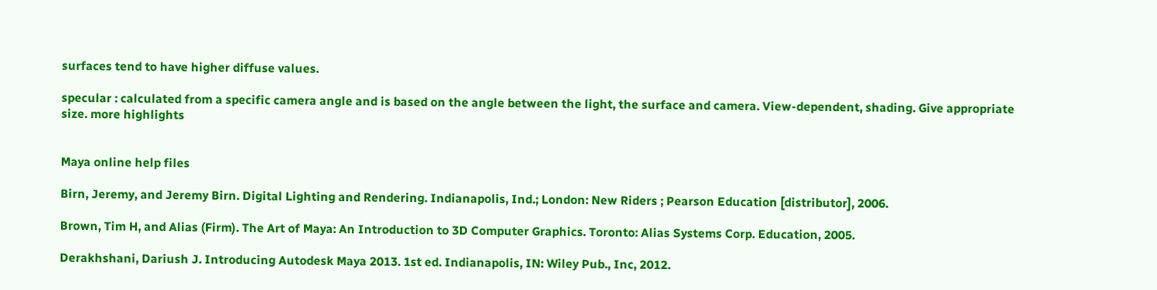surfaces tend to have higher diffuse values.

specular : calculated from a specific camera angle and is based on the angle between the light, the surface and camera. View-dependent, shading. Give appropriate size. more highlights


Maya online help files

Birn, Jeremy, and Jeremy Birn. Digital Lighting and Rendering. Indianapolis, Ind.; London: New Riders ; Pearson Education [distributor], 2006.

Brown, Tim H, and Alias (Firm). The Art of Maya: An Introduction to 3D Computer Graphics. Toronto: Alias Systems Corp. Education, 2005.

Derakhshani, Dariush J. Introducing Autodesk Maya 2013. 1st ed. Indianapolis, IN: Wiley Pub., Inc, 2012.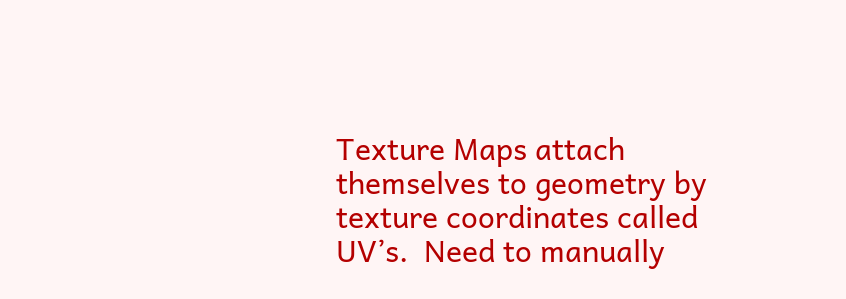Texture Maps attach themselves to geometry by texture coordinates called UV’s.  Need to manually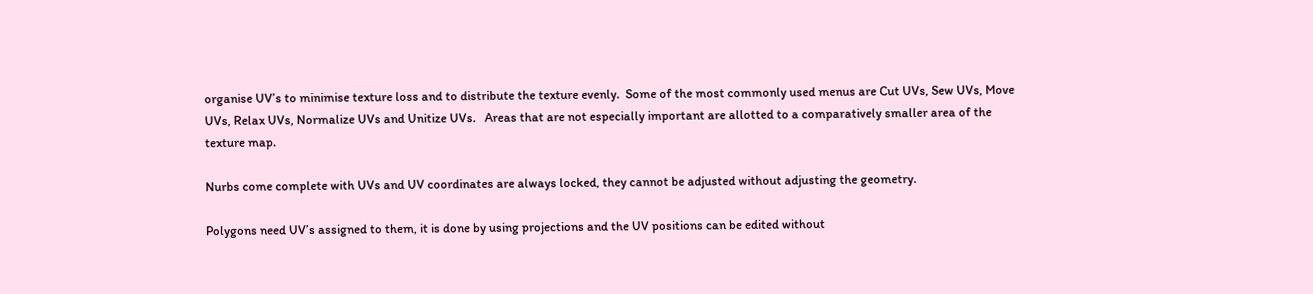organise UV’s to minimise texture loss and to distribute the texture evenly.  Some of the most commonly used menus are Cut UVs, Sew UVs, Move UVs, Relax UVs, Normalize UVs and Unitize UVs.   Areas that are not especially important are allotted to a comparatively smaller area of the texture map.

Nurbs come complete with UVs and UV coordinates are always locked, they cannot be adjusted without adjusting the geometry.

Polygons need UV’s assigned to them, it is done by using projections and the UV positions can be edited without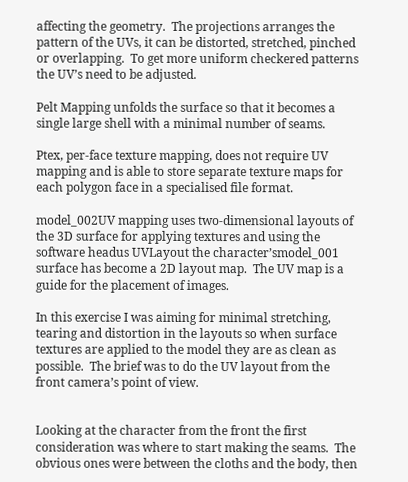affecting the geometry.  The projections arranges the pattern of the UVs, it can be distorted, stretched, pinched or overlapping.  To get more uniform checkered patterns the UV’s need to be adjusted.

Pelt Mapping unfolds the surface so that it becomes a single large shell with a minimal number of seams.

Ptex, per-face texture mapping, does not require UV mapping and is able to store separate texture maps for each polygon face in a specialised file format.

model_002UV mapping uses two-dimensional layouts of the 3D surface for applying textures and using the software headus UVLayout the character’smodel_001 surface has become a 2D layout map.  The UV map is a guide for the placement of images.

In this exercise I was aiming for minimal stretching, tearing and distortion in the layouts so when surface textures are applied to the model they are as clean as possible.  The brief was to do the UV layout from the front camera’s point of view.


Looking at the character from the front the first consideration was where to start making the seams.  The obvious ones were between the cloths and the body, then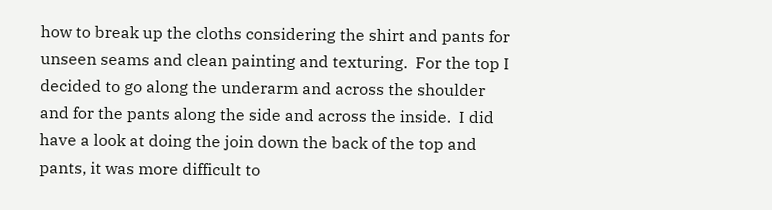how to break up the cloths considering the shirt and pants for unseen seams and clean painting and texturing.  For the top I decided to go along the underarm and across the shoulder and for the pants along the side and across the inside.  I did have a look at doing the join down the back of the top and pants, it was more difficult to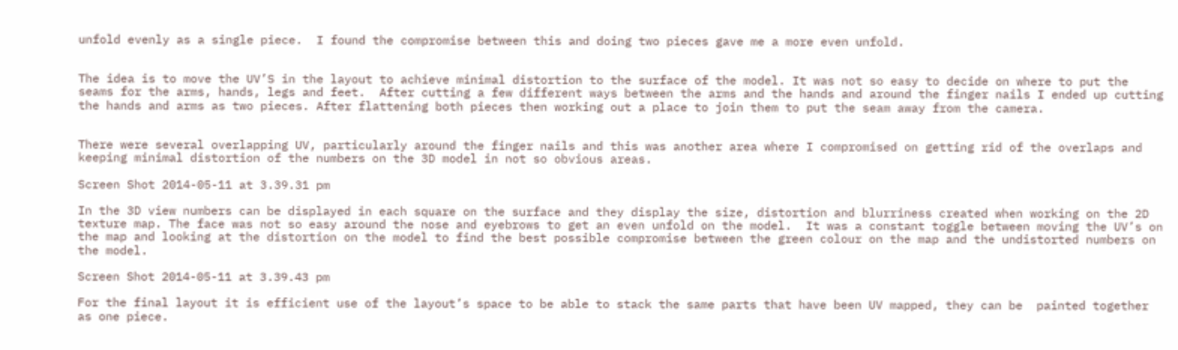unfold evenly as a single piece.  I found the compromise between this and doing two pieces gave me a more even unfold.


The idea is to move the UV’S in the layout to achieve minimal distortion to the surface of the model. It was not so easy to decide on where to put the seams for the arms, hands, legs and feet.  After cutting a few different ways between the arms and the hands and around the finger nails I ended up cutting the hands and arms as two pieces. After flattening both pieces then working out a place to join them to put the seam away from the camera.


There were several overlapping UV, particularly around the finger nails and this was another area where I compromised on getting rid of the overlaps and keeping minimal distortion of the numbers on the 3D model in not so obvious areas.

Screen Shot 2014-05-11 at 3.39.31 pm

In the 3D view numbers can be displayed in each square on the surface and they display the size, distortion and blurriness created when working on the 2D texture map. The face was not so easy around the nose and eyebrows to get an even unfold on the model.  It was a constant toggle between moving the UV’s on the map and looking at the distortion on the model to find the best possible compromise between the green colour on the map and the undistorted numbers on the model.

Screen Shot 2014-05-11 at 3.39.43 pm

For the final layout it is efficient use of the layout’s space to be able to stack the same parts that have been UV mapped, they can be  painted together as one piece.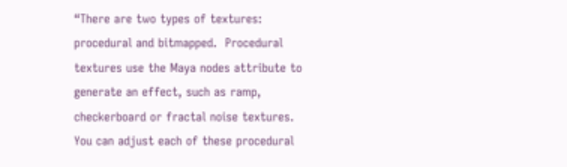“There are two types of textures:  procedural and bitmapped.  Procedural textures use the Maya nodes attribute to generate an effect, such as ramp, checkerboard or fractal noise textures. You can adjust each of these procedural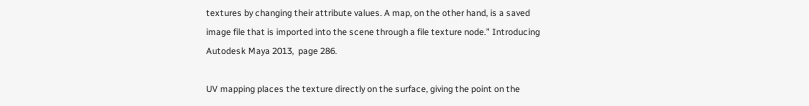textures by changing their attribute values. A map, on the other hand, is a saved image file that is imported into the scene through a file texture node.” Introducing Autodesk Maya 2013,  page 286.

UV mapping places the texture directly on the surface, giving the point on the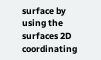surface by using the surfaces 2D coordinating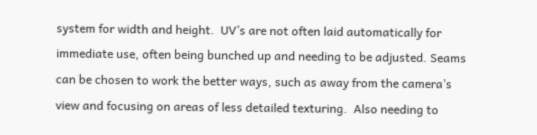system for width and height.  UV’s are not often laid automatically for immediate use, often being bunched up and needing to be adjusted. Seams can be chosen to work the better ways, such as away from the camera’s view and focusing on areas of less detailed texturing.  Also needing to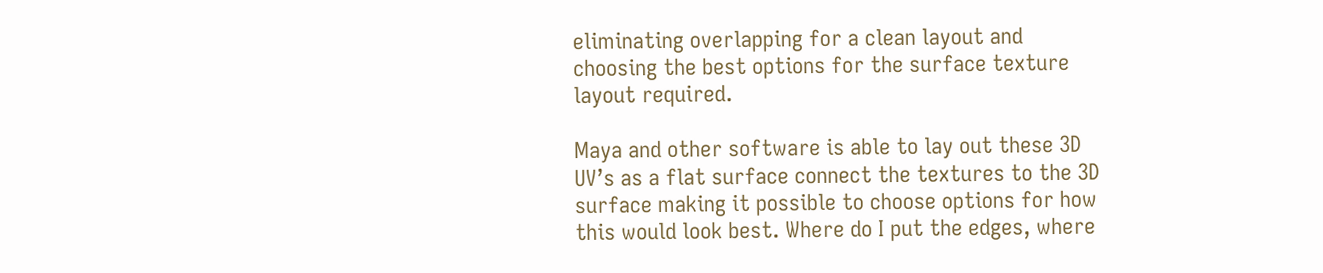eliminating overlapping for a clean layout and choosing the best options for the surface texture layout required.

Maya and other software is able to lay out these 3D UV’s as a flat surface connect the textures to the 3D surface making it possible to choose options for how this would look best. Where do I put the edges, where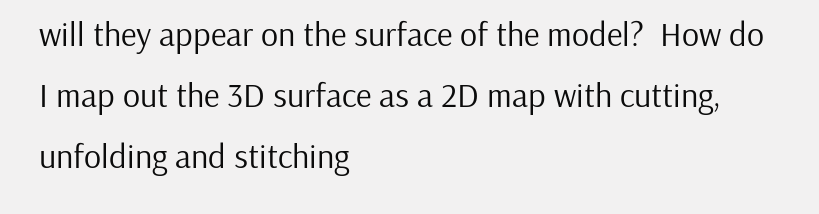will they appear on the surface of the model?  How do I map out the 3D surface as a 2D map with cutting, unfolding and stitching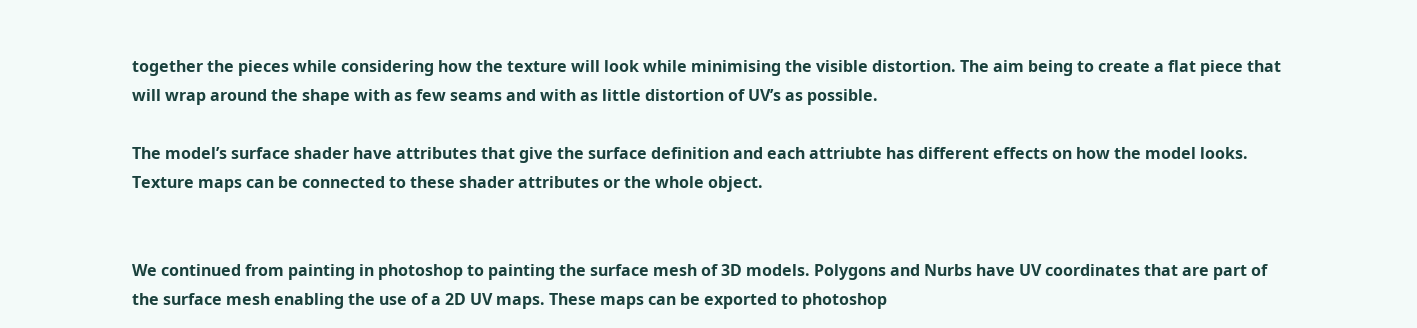together the pieces while considering how the texture will look while minimising the visible distortion. The aim being to create a flat piece that will wrap around the shape with as few seams and with as little distortion of UV’s as possible.

The model’s surface shader have attributes that give the surface definition and each attriubte has different effects on how the model looks. Texture maps can be connected to these shader attributes or the whole object.


We continued from painting in photoshop to painting the surface mesh of 3D models. Polygons and Nurbs have UV coordinates that are part of the surface mesh enabling the use of a 2D UV maps. These maps can be exported to photoshop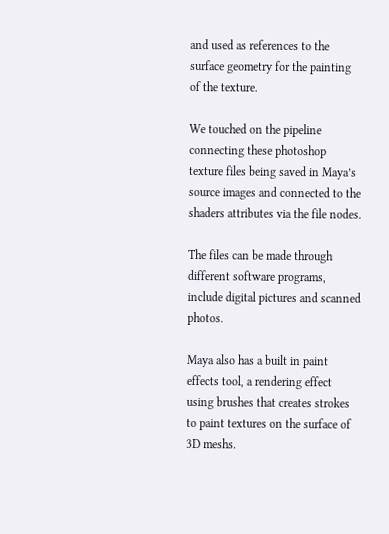and used as references to the surface geometry for the painting of the texture.

We touched on the pipeline connecting these photoshop texture files being saved in Maya’s source images and connected to the shaders attributes via the file nodes.

The files can be made through different software programs, include digital pictures and scanned photos.

Maya also has a built in paint effects tool, a rendering effect using brushes that creates strokes to paint textures on the surface of 3D meshs.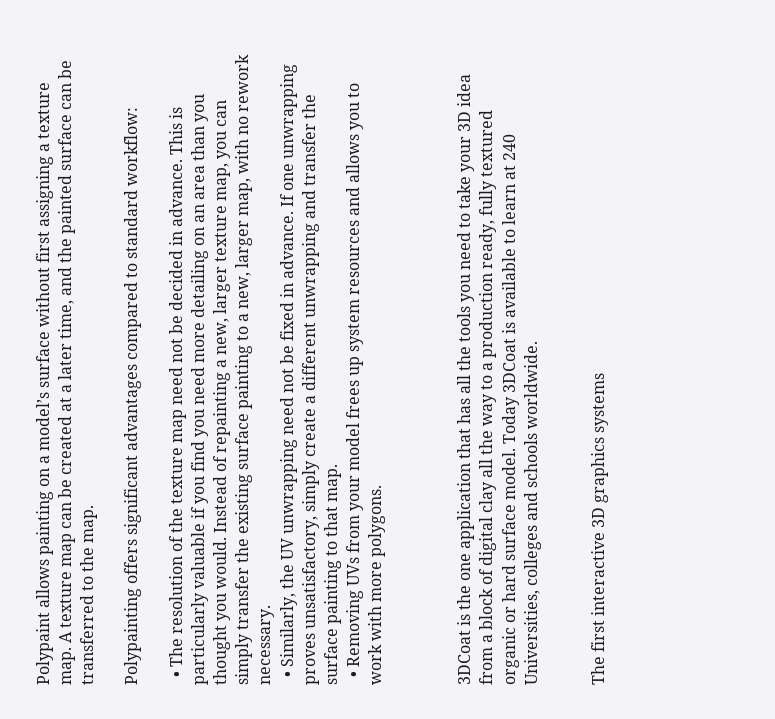Polypaint allows painting on a model’s surface without first assigning a texture map. A texture map can be created at a later time, and the painted surface can be transferred to the map.

Polypainting offers significant advantages compared to standard workflow:

  • The resolution of the texture map need not be decided in advance. This is particularly valuable if you find you need more detailing on an area than you thought you would. Instead of repainting a new, larger texture map, you can simply transfer the existing surface painting to a new, larger map, with no rework necessary.
  • Similarly, the UV unwrapping need not be fixed in advance. If one unwrapping proves unsatisfactory, simply create a different unwrapping and transfer the surface painting to that map.
  • Removing UVs from your model frees up system resources and allows you to work with more polygons.



3DCoat is the one application that has all the tools you need to take your 3D idea from a block of digital clay all the way to a production ready, fully textured organic or hard surface model. Today 3DCoat is available to learn at 240 Universities, colleges and schools worldwide.


The first interactive 3D graphics systems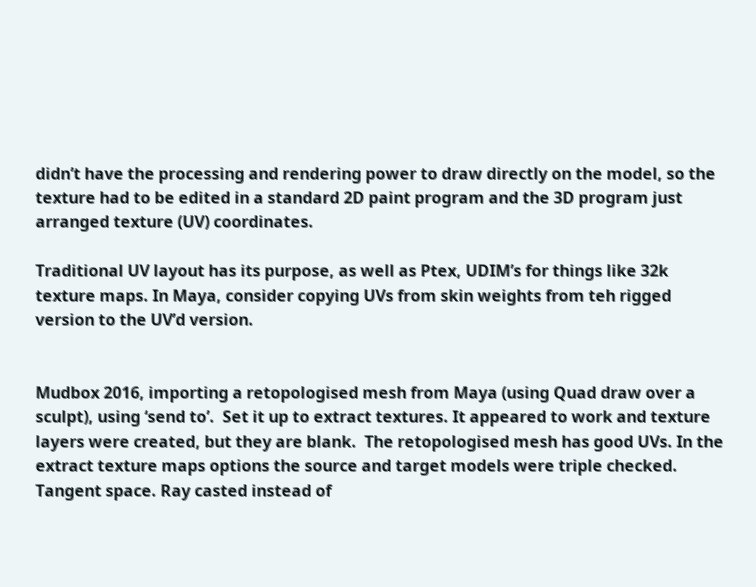didn’t have the processing and rendering power to draw directly on the model, so the texture had to be edited in a standard 2D paint program and the 3D program just arranged texture (UV) coordinates.

Traditional UV layout has its purpose, as well as Ptex, UDIM’s for things like 32k texture maps. In Maya, consider copying UVs from skin weights from teh rigged version to the UV’d version.


Mudbox 2016, importing a retopologised mesh from Maya (using Quad draw over a sculpt), using ‘send to’.  Set it up to extract textures. It appeared to work and texture layers were created, but they are blank.  The retopologised mesh has good UVs. In the extract texture maps options the source and target models were triple checked. Tangent space. Ray casted instead of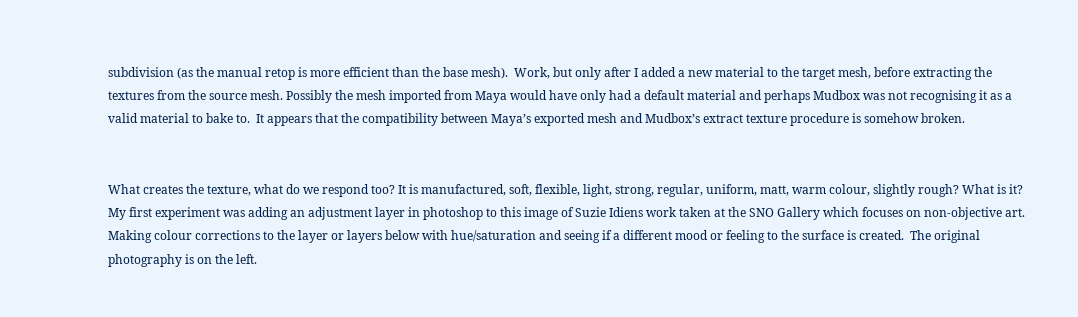subdivision (as the manual retop is more efficient than the base mesh).  Work, but only after I added a new material to the target mesh, before extracting the textures from the source mesh. Possibly the mesh imported from Maya would have only had a default material and perhaps Mudbox was not recognising it as a valid material to bake to.  It appears that the compatibility between Maya’s exported mesh and Mudbox’s extract texture procedure is somehow broken.


What creates the texture, what do we respond too? It is manufactured, soft, flexible, light, strong, regular, uniform, matt, warm colour, slightly rough? What is it? My first experiment was adding an adjustment layer in photoshop to this image of Suzie Idiens work taken at the SNO Gallery which focuses on non-objective art. Making colour corrections to the layer or layers below with hue/saturation and seeing if a different mood or feeling to the surface is created.  The original photography is on the left.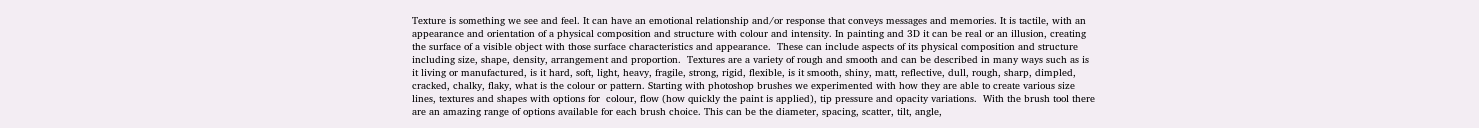Texture is something we see and feel. It can have an emotional relationship and/or response that conveys messages and memories. It is tactile, with an appearance and orientation of a physical composition and structure with colour and intensity. In painting and 3D it can be real or an illusion, creating the surface of a visible object with those surface characteristics and appearance.  These can include aspects of its physical composition and structure including size, shape, density, arrangement and proportion.  Textures are a variety of rough and smooth and can be described in many ways such as is it living or manufactured, is it hard, soft, light, heavy, fragile, strong, rigid, flexible, is it smooth, shiny, matt, reflective, dull, rough, sharp, dimpled, cracked, chalky, flaky, what is the colour or pattern. Starting with photoshop brushes we experimented with how they are able to create various size lines, textures and shapes with options for  colour, flow (how quickly the paint is applied), tip pressure and opacity variations.  With the brush tool there are an amazing range of options available for each brush choice. This can be the diameter, spacing, scatter, tilt, angle,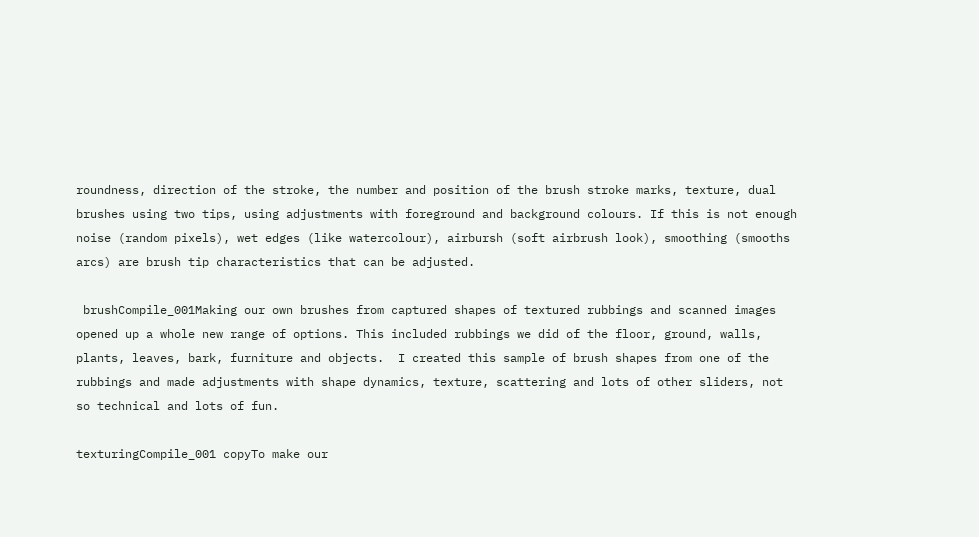roundness, direction of the stroke, the number and position of the brush stroke marks, texture, dual brushes using two tips, using adjustments with foreground and background colours. If this is not enough noise (random pixels), wet edges (like watercolour), airbursh (soft airbrush look), smoothing (smooths arcs) are brush tip characteristics that can be adjusted.

 brushCompile_001Making our own brushes from captured shapes of textured rubbings and scanned images opened up a whole new range of options. This included rubbings we did of the floor, ground, walls, plants, leaves, bark, furniture and objects.  I created this sample of brush shapes from one of the rubbings and made adjustments with shape dynamics, texture, scattering and lots of other sliders, not so technical and lots of fun.

texturingCompile_001 copyTo make our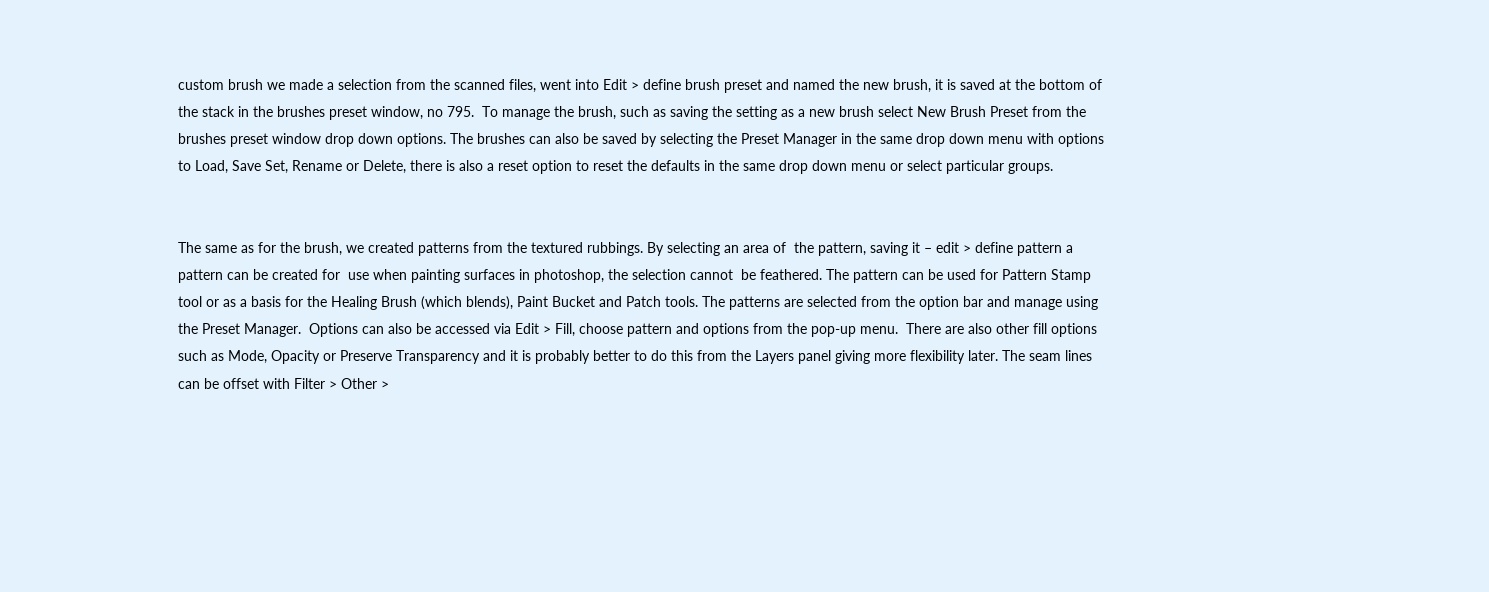custom brush we made a selection from the scanned files, went into Edit > define brush preset and named the new brush, it is saved at the bottom of the stack in the brushes preset window, no 795.  To manage the brush, such as saving the setting as a new brush select New Brush Preset from the brushes preset window drop down options. The brushes can also be saved by selecting the Preset Manager in the same drop down menu with options to Load, Save Set, Rename or Delete, there is also a reset option to reset the defaults in the same drop down menu or select particular groups.


The same as for the brush, we created patterns from the textured rubbings. By selecting an area of  the pattern, saving it – edit > define pattern a pattern can be created for  use when painting surfaces in photoshop, the selection cannot  be feathered. The pattern can be used for Pattern Stamp tool or as a basis for the Healing Brush (which blends), Paint Bucket and Patch tools. The patterns are selected from the option bar and manage using the Preset Manager.  Options can also be accessed via Edit > Fill, choose pattern and options from the pop-up menu.  There are also other fill options such as Mode, Opacity or Preserve Transparency and it is probably better to do this from the Layers panel giving more flexibility later. The seam lines can be offset with Filter > Other >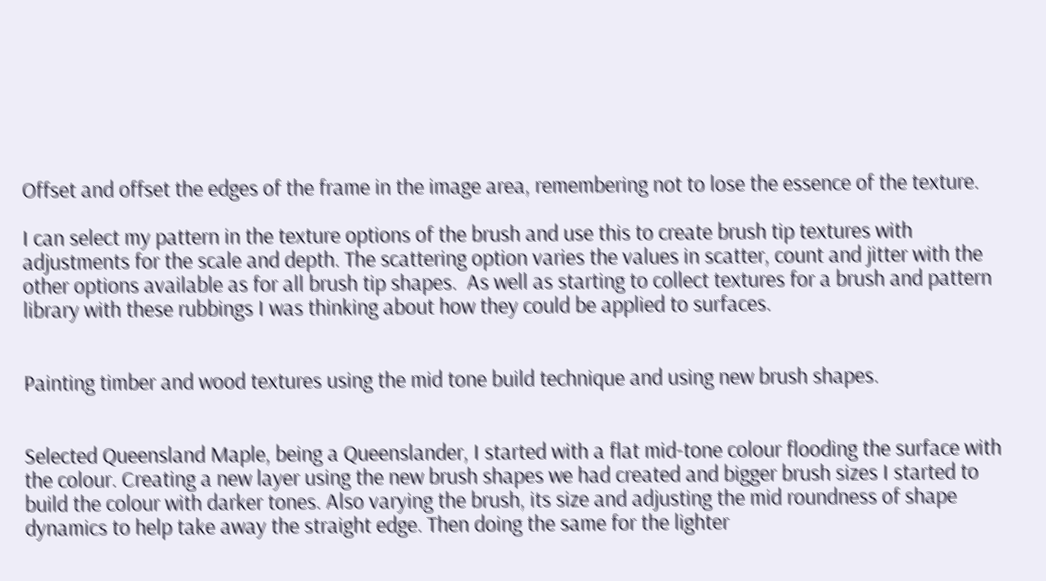Offset and offset the edges of the frame in the image area, remembering not to lose the essence of the texture.

I can select my pattern in the texture options of the brush and use this to create brush tip textures with adjustments for the scale and depth. The scattering option varies the values in scatter, count and jitter with the other options available as for all brush tip shapes.  As well as starting to collect textures for a brush and pattern library with these rubbings I was thinking about how they could be applied to surfaces.


Painting timber and wood textures using the mid tone build technique and using new brush shapes.


Selected Queensland Maple, being a Queenslander, I started with a flat mid-tone colour flooding the surface with the colour. Creating a new layer using the new brush shapes we had created and bigger brush sizes I started to build the colour with darker tones. Also varying the brush, its size and adjusting the mid roundness of shape dynamics to help take away the straight edge. Then doing the same for the lighter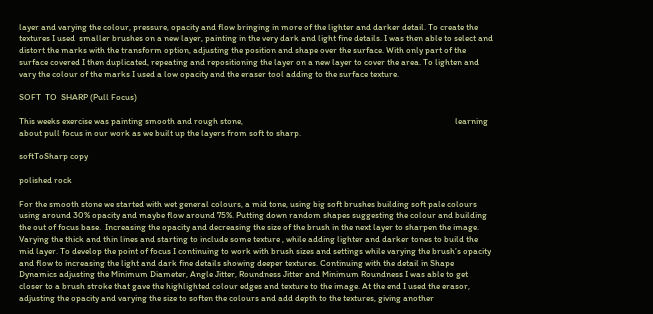layer and varying the colour, pressure, opacity and flow bringing in more of the lighter and darker detail. To create the textures I used  smaller brushes on a new layer, painting in the very dark and light fine details. I was then able to select and distort the marks with the transform option, adjusting the position and shape over the surface. With only part of the surface covered I then duplicated, repeating and repositioning the layer on a new layer to cover the area. To lighten and vary the colour of the marks I used a low opacity and the eraser tool adding to the surface texture.

SOFT  TO  SHARP (Pull Focus)

This weeks exercise was painting smooth and rough stone,                                                                                                          learning about pull focus in our work as we built up the layers from soft to sharp.

softToSharp copy

polished rock

For the smooth stone we started with wet general colours, a mid tone, using big soft brushes building soft pale colours using around 30% opacity and maybe flow around 75%. Putting down random shapes suggesting the colour and building the out of focus base.  Increasing the opacity and decreasing the size of the brush in the next layer to sharpen the image.  Varying the thick and thin lines and starting to include some texture , while adding lighter and darker tones to build the mid layer. To develop the point of focus I continuing to work with brush sizes and settings while varying the brush’s opacity and flow to increasing the light and dark fine details showing deeper textures. Continuing with the detail in Shape Dynamics adjusting the Minimum Diameter, Angle Jitter, Roundness Jitter and Minimum Roundness I was able to get closer to a brush stroke that gave the highlighted colour edges and texture to the image. At the end I used the erasor, adjusting the opacity and varying the size to soften the colours and add depth to the textures, giving another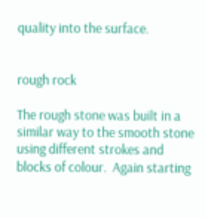quality into the surface.


rough rock

The rough stone was built in a similar way to the smooth stone using different strokes and blocks of colour.  Again starting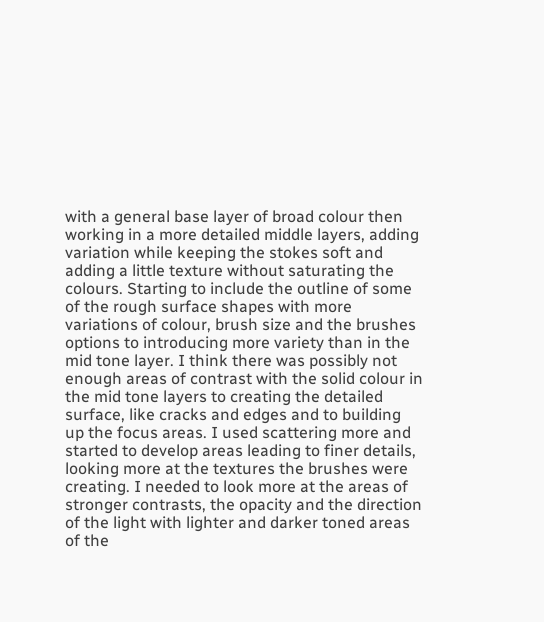with a general base layer of broad colour then working in a more detailed middle layers, adding variation while keeping the stokes soft and adding a little texture without saturating the colours. Starting to include the outline of some of the rough surface shapes with more variations of colour, brush size and the brushes options to introducing more variety than in the mid tone layer. I think there was possibly not enough areas of contrast with the solid colour in the mid tone layers to creating the detailed surface, like cracks and edges and to building up the focus areas. I used scattering more and started to develop areas leading to finer details, looking more at the textures the brushes were creating. I needed to look more at the areas of stronger contrasts, the opacity and the direction of the light with lighter and darker toned areas of the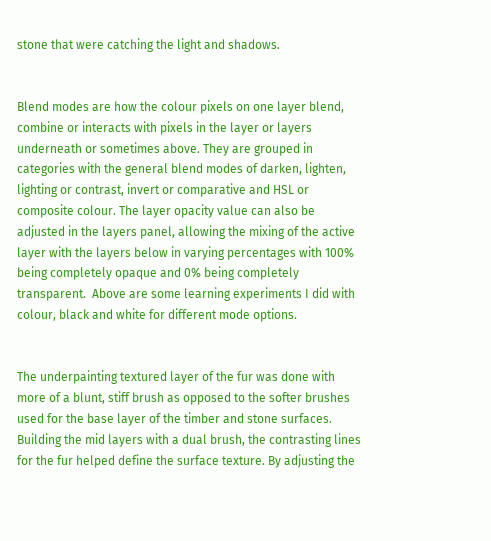stone that were catching the light and shadows.


Blend modes are how the colour pixels on one layer blend, combine or interacts with pixels in the layer or layers underneath or sometimes above. They are grouped in categories with the general blend modes of darken, lighten, lighting or contrast, invert or comparative and HSL or composite colour. The layer opacity value can also be adjusted in the layers panel, allowing the mixing of the active layer with the layers below in varying percentages with 100% being completely opaque and 0% being completely transparent.  Above are some learning experiments I did with colour, black and white for different mode options.


The underpainting textured layer of the fur was done with more of a blunt, stiff brush as opposed to the softer brushes used for the base layer of the timber and stone surfaces. Building the mid layers with a dual brush, the contrasting lines for the fur helped define the surface texture. By adjusting the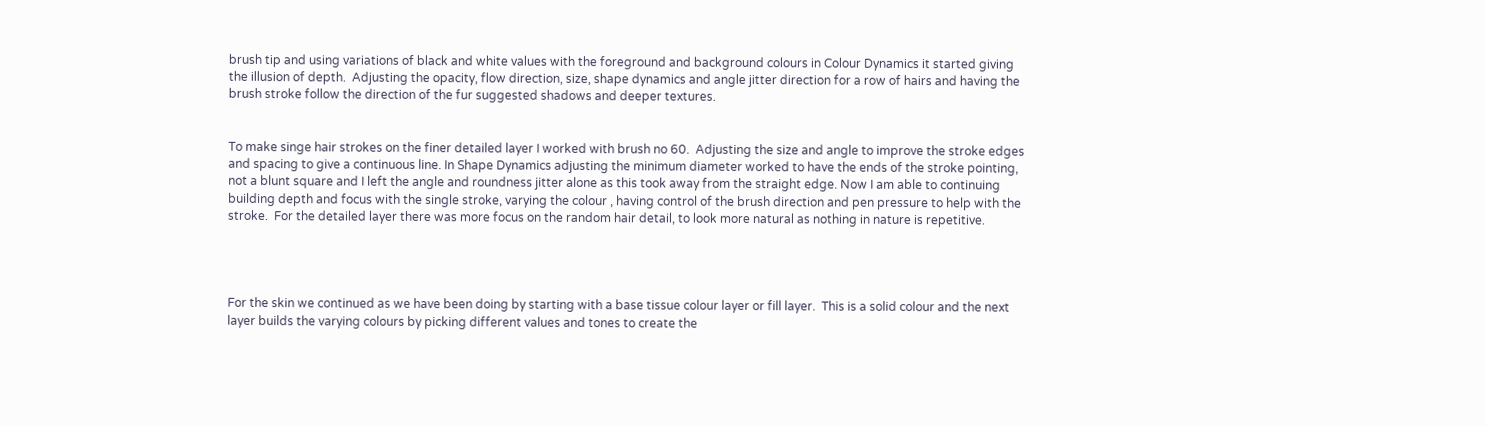brush tip and using variations of black and white values with the foreground and background colours in Colour Dynamics it started giving the illusion of depth.  Adjusting the opacity, flow direction, size, shape dynamics and angle jitter direction for a row of hairs and having the brush stroke follow the direction of the fur suggested shadows and deeper textures.


To make singe hair strokes on the finer detailed layer I worked with brush no 60.  Adjusting the size and angle to improve the stroke edges and spacing to give a continuous line. In Shape Dynamics adjusting the minimum diameter worked to have the ends of the stroke pointing, not a blunt square and I left the angle and roundness jitter alone as this took away from the straight edge. Now I am able to continuing building depth and focus with the single stroke, varying the colour , having control of the brush direction and pen pressure to help with the stroke.  For the detailed layer there was more focus on the random hair detail, to look more natural as nothing in nature is repetitive.




For the skin we continued as we have been doing by starting with a base tissue colour layer or fill layer.  This is a solid colour and the next layer builds the varying colours by picking different values and tones to create the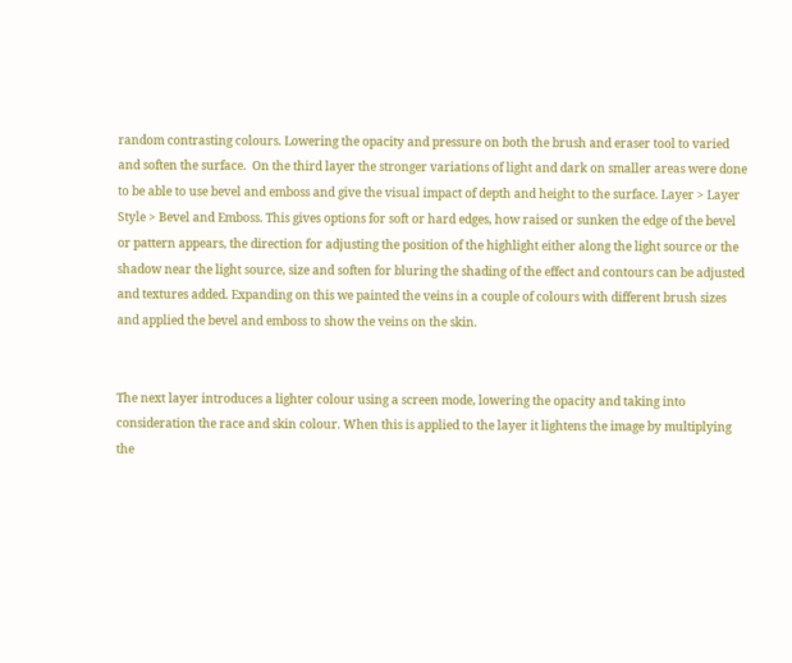random contrasting colours. Lowering the opacity and pressure on both the brush and eraser tool to varied and soften the surface.  On the third layer the stronger variations of light and dark on smaller areas were done to be able to use bevel and emboss and give the visual impact of depth and height to the surface. Layer > Layer Style > Bevel and Emboss. This gives options for soft or hard edges, how raised or sunken the edge of the bevel or pattern appears, the direction for adjusting the position of the highlight either along the light source or the shadow near the light source, size and soften for bluring the shading of the effect and contours can be adjusted and textures added. Expanding on this we painted the veins in a couple of colours with different brush sizes and applied the bevel and emboss to show the veins on the skin.


The next layer introduces a lighter colour using a screen mode, lowering the opacity and taking into consideration the race and skin colour. When this is applied to the layer it lightens the image by multiplying the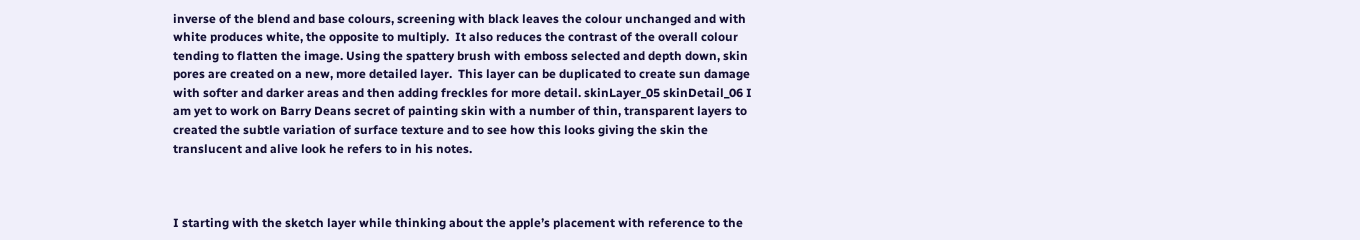inverse of the blend and base colours, screening with black leaves the colour unchanged and with white produces white, the opposite to multiply.  It also reduces the contrast of the overall colour tending to flatten the image. Using the spattery brush with emboss selected and depth down, skin pores are created on a new, more detailed layer.  This layer can be duplicated to create sun damage with softer and darker areas and then adding freckles for more detail. skinLayer_05 skinDetail_06 I am yet to work on Barry Deans secret of painting skin with a number of thin, transparent layers to created the subtle variation of surface texture and to see how this looks giving the skin the translucent and alive look he refers to in his notes.



I starting with the sketch layer while thinking about the apple’s placement with reference to the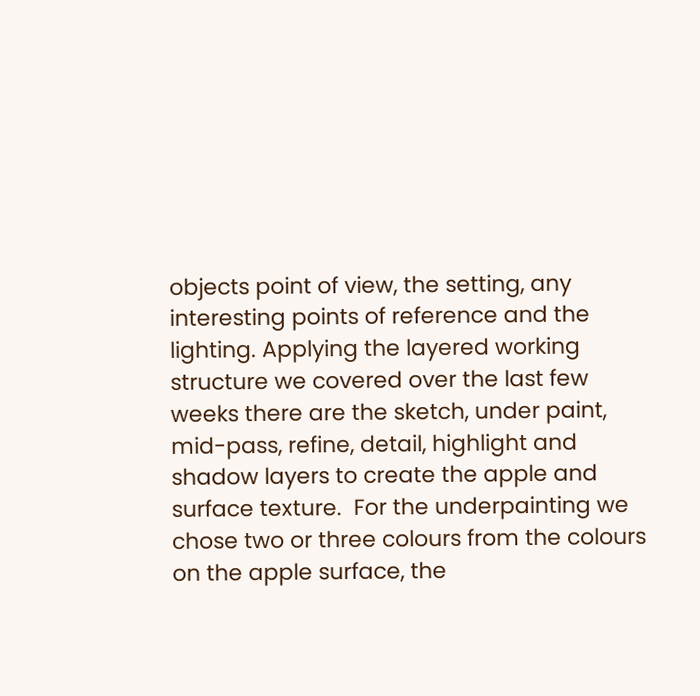objects point of view, the setting, any interesting points of reference and the lighting. Applying the layered working structure we covered over the last few weeks there are the sketch, under paint, mid-pass, refine, detail, highlight and shadow layers to create the apple and surface texture.  For the underpainting we chose two or three colours from the colours on the apple surface, the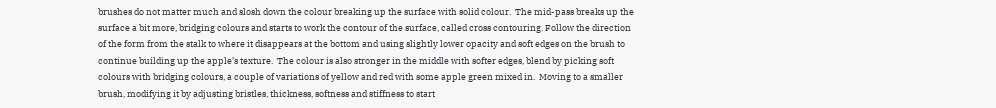brushes do not matter much and slosh down the colour breaking up the surface with solid colour.  The mid-pass breaks up the surface a bit more, bridging colours and starts to work the contour of the surface, called cross contouring. Follow the direction of the form from the stalk to where it disappears at the bottom and using slightly lower opacity and soft edges on the brush to continue building up the apple’s texture.  The colour is also stronger in the middle with softer edges, blend by picking soft colours with bridging colours, a couple of variations of yellow and red with some apple green mixed in.  Moving to a smaller brush, modifying it by adjusting bristles, thickness, softness and stiffness to start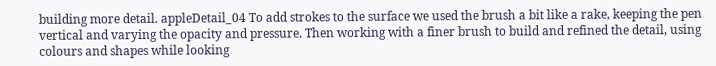building more detail. appleDetail_04 To add strokes to the surface we used the brush a bit like a rake, keeping the pen vertical and varying the opacity and pressure. Then working with a finer brush to build and refined the detail, using colours and shapes while looking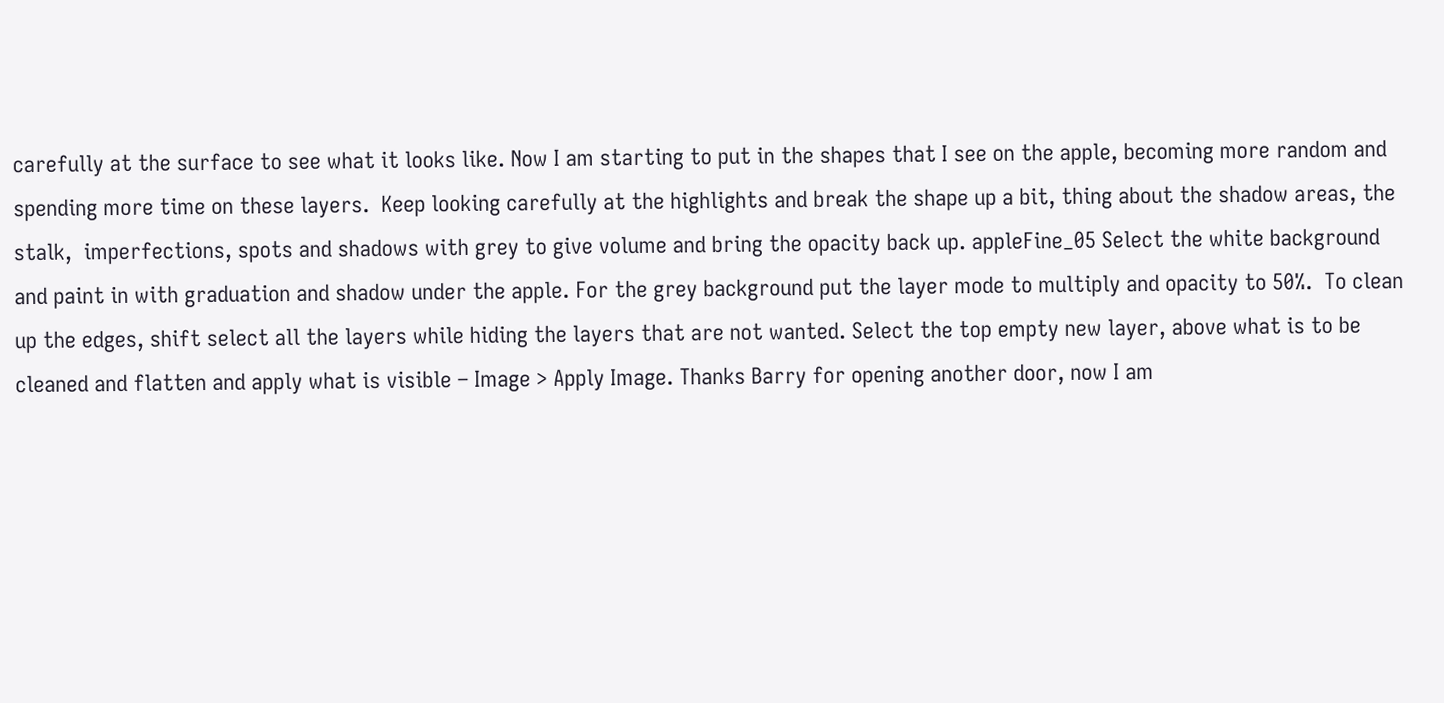carefully at the surface to see what it looks like. Now I am starting to put in the shapes that I see on the apple, becoming more random and spending more time on these layers.  Keep looking carefully at the highlights and break the shape up a bit, thing about the shadow areas, the stalk,  imperfections, spots and shadows with grey to give volume and bring the opacity back up. appleFine_05 Select the white background and paint in with graduation and shadow under the apple. For the grey background put the layer mode to multiply and opacity to 50%.  To clean up the edges, shift select all the layers while hiding the layers that are not wanted. Select the top empty new layer, above what is to be cleaned and flatten and apply what is visible – Image > Apply Image. Thanks Barry for opening another door, now I am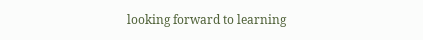looking forward to learning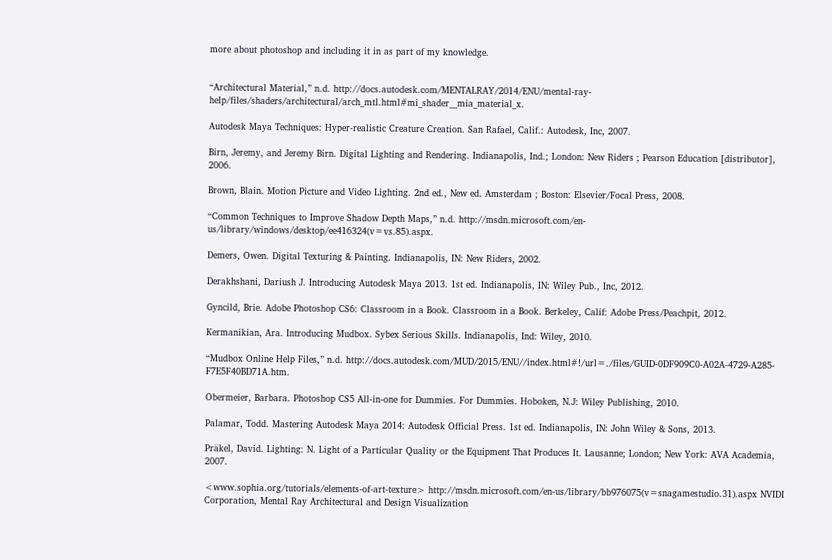more about photoshop and including it in as part of my knowledge.


“Architectural Material,” n.d. http://docs.autodesk.com/MENTALRAY/2014/ENU/mental-ray-help/files/shaders/architectural/arch_mtl.html#mi_shader__mia_material_x.

Autodesk Maya Techniques: Hyper-realistic Creature Creation. San Rafael, Calif.: Autodesk, Inc, 2007.

Birn, Jeremy, and Jeremy Birn. Digital Lighting and Rendering. Indianapolis, Ind.; London: New Riders ; Pearson Education [distributor], 2006.

Brown, Blain. Motion Picture and Video Lighting. 2nd ed., New ed. Amsterdam ; Boston: Elsevier/Focal Press, 2008.

“Common Techniques to Improve Shadow Depth Maps,” n.d. http://msdn.microsoft.com/en-us/library/windows/desktop/ee416324(v=vs.85).aspx.

Demers, Owen. Digital Texturing & Painting. Indianapolis, IN: New Riders, 2002.

Derakhshani, Dariush J. Introducing Autodesk Maya 2013. 1st ed. Indianapolis, IN: Wiley Pub., Inc, 2012.

Gyncild, Brie. Adobe Photoshop CS6: Classroom in a Book. Classroom in a Book. Berkeley, Calif: Adobe Press/Peachpit, 2012.

Kermanikian, Ara. Introducing Mudbox. Sybex Serious Skills. Indianapolis, Ind: Wiley, 2010.

“Mudbox Online Help Files,” n.d. http://docs.autodesk.com/MUD/2015/ENU//index.html#!/url=./files/GUID-0DF909C0-A02A-4729-A285-F7E5F40BD71A.htm.

Obermeier, Barbara. Photoshop CS5 All-in-one for Dummies. For Dummies. Hoboken, N.J: Wiley Publishing, 2010.

Palamar, Todd. Mastering Autodesk Maya 2014: Autodesk Official Press. 1st ed. Indianapolis, IN: John Wiley & Sons, 2013.

Präkel, David. Lighting: N. Light of a Particular Quality or the Equipment That Produces It. Lausanne; London; New York: AVA Academia, 2007.

<www.sophia.org/tutorials/elements-of-art-texture> http://msdn.microsoft.com/en-us/library/bb976075(v=snagamestudio.31).aspx NVIDI Corporation, Mental Ray Architectural and Design Visualization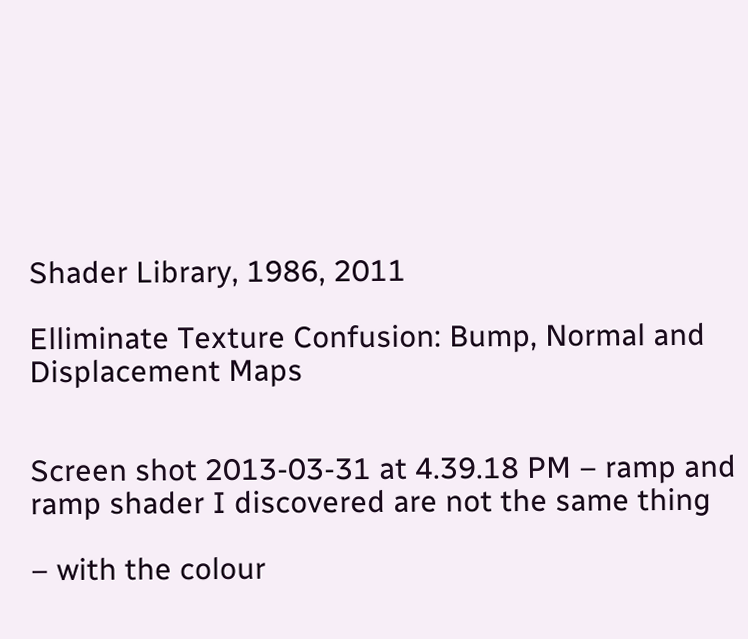Shader Library, 1986, 2011

Elliminate Texture Confusion: Bump, Normal and Displacement Maps


Screen shot 2013-03-31 at 4.39.18 PM – ramp and ramp shader I discovered are not the same thing

– with the colour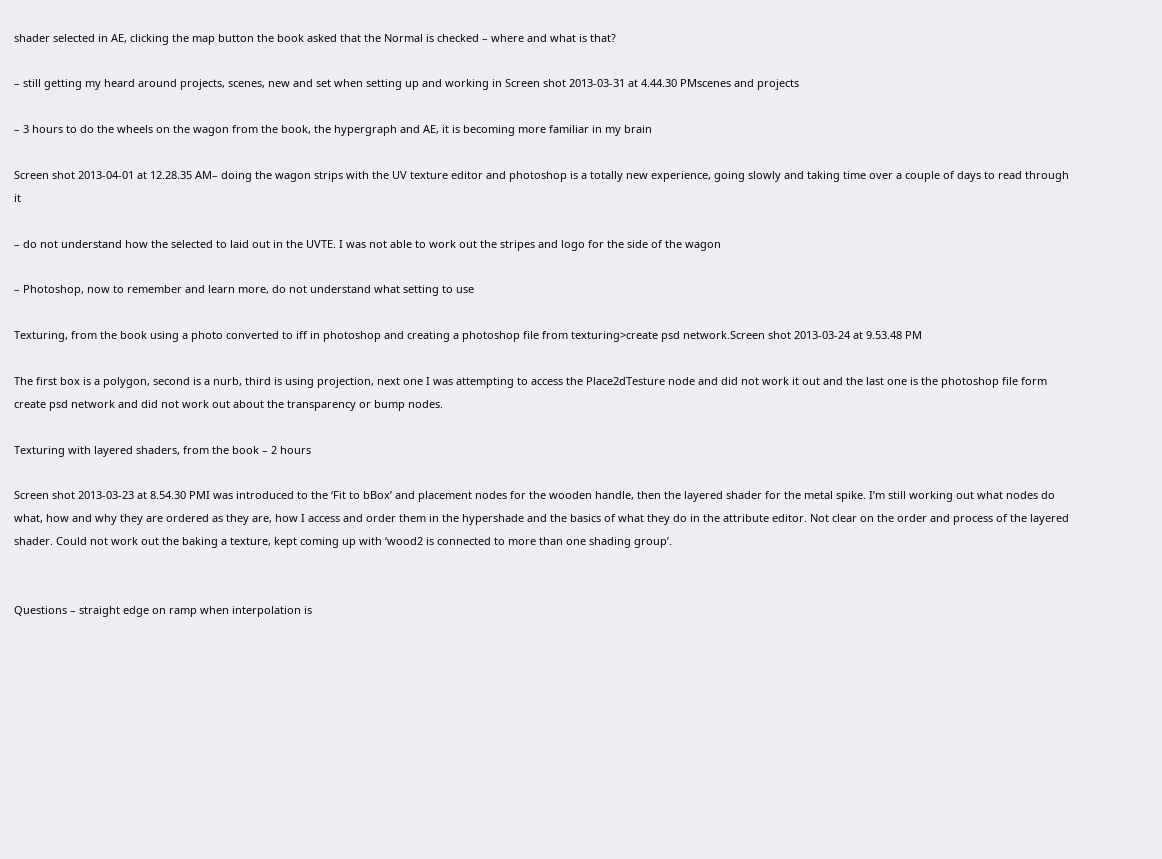shader selected in AE, clicking the map button the book asked that the Normal is checked – where and what is that?

– still getting my heard around projects, scenes, new and set when setting up and working in Screen shot 2013-03-31 at 4.44.30 PMscenes and projects

– 3 hours to do the wheels on the wagon from the book, the hypergraph and AE, it is becoming more familiar in my brain

Screen shot 2013-04-01 at 12.28.35 AM– doing the wagon strips with the UV texture editor and photoshop is a totally new experience, going slowly and taking time over a couple of days to read through it

– do not understand how the selected to laid out in the UVTE. I was not able to work out the stripes and logo for the side of the wagon

– Photoshop, now to remember and learn more, do not understand what setting to use

Texturing, from the book using a photo converted to iff in photoshop and creating a photoshop file from texturing>create psd network.Screen shot 2013-03-24 at 9.53.48 PM

The first box is a polygon, second is a nurb, third is using projection, next one I was attempting to access the Place2dTesture node and did not work it out and the last one is the photoshop file form create psd network and did not work out about the transparency or bump nodes.

Texturing with layered shaders, from the book – 2 hours

Screen shot 2013-03-23 at 8.54.30 PMI was introduced to the ‘Fit to bBox’ and placement nodes for the wooden handle, then the layered shader for the metal spike. I’m still working out what nodes do what, how and why they are ordered as they are, how I access and order them in the hypershade and the basics of what they do in the attribute editor. Not clear on the order and process of the layered shader. Could not work out the baking a texture, kept coming up with ‘wood2 is connected to more than one shading group’.


Questions – straight edge on ramp when interpolation is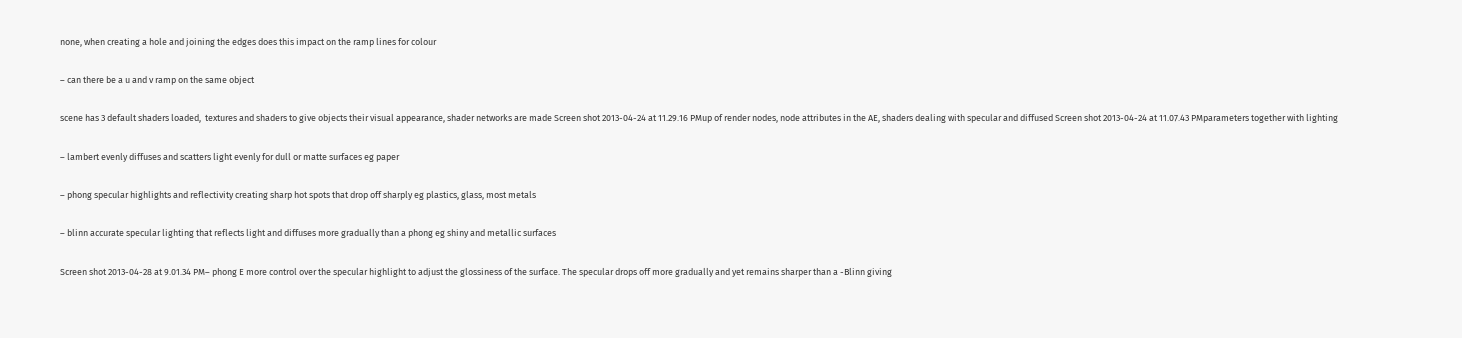none, when creating a hole and joining the edges does this impact on the ramp lines for colour

– can there be a u and v ramp on the same object

scene has 3 default shaders loaded,  textures and shaders to give objects their visual appearance, shader networks are made Screen shot 2013-04-24 at 11.29.16 PMup of render nodes, node attributes in the AE, shaders dealing with specular and diffused Screen shot 2013-04-24 at 11.07.43 PMparameters together with lighting

– lambert evenly diffuses and scatters light evenly for dull or matte surfaces eg paper

– phong specular highlights and reflectivity creating sharp hot spots that drop off sharply eg plastics, glass, most metals

– blinn accurate specular lighting that reflects light and diffuses more gradually than a phong eg shiny and metallic surfaces

Screen shot 2013-04-28 at 9.01.34 PM– phong E more control over the specular highlight to adjust the glossiness of the surface. The specular drops off more gradually and yet remains sharper than a -Blinn giving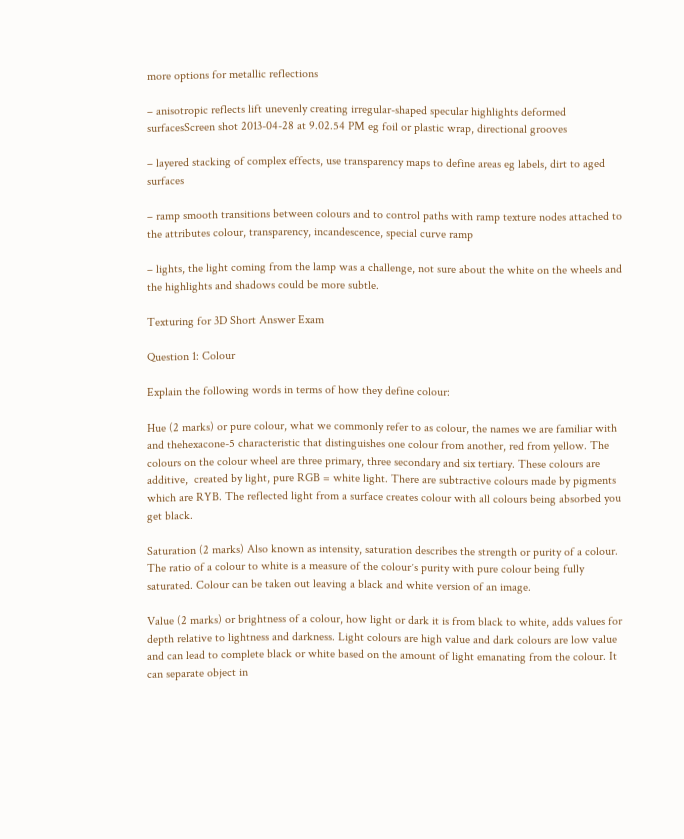more options for metallic reflections

– anisotropic reflects lift unevenly creating irregular-shaped specular highlights deformed surfacesScreen shot 2013-04-28 at 9.02.54 PM eg foil or plastic wrap, directional grooves

– layered stacking of complex effects, use transparency maps to define areas eg labels, dirt to aged surfaces

– ramp smooth transitions between colours and to control paths with ramp texture nodes attached to the attributes colour, transparency, incandescence, special curve ramp

– lights, the light coming from the lamp was a challenge, not sure about the white on the wheels and the highlights and shadows could be more subtle.

Texturing for 3D Short Answer Exam

Question 1: Colour

Explain the following words in terms of how they define colour:

Hue (2 marks) or pure colour, what we commonly refer to as colour, the names we are familiar with and thehexacone-5 characteristic that distinguishes one colour from another, red from yellow. The colours on the colour wheel are three primary, three secondary and six tertiary. These colours are additive,  created by light, pure RGB = white light. There are subtractive colours made by pigments which are RYB. The reflected light from a surface creates colour with all colours being absorbed you get black.

Saturation (2 marks) Also known as intensity, saturation describes the strength or purity of a colour. The ratio of a colour to white is a measure of the colourʼs purity with pure colour being fully saturated. Colour can be taken out leaving a black and white version of an image.

Value (2 marks) or brightness of a colour, how light or dark it is from black to white, adds values for depth relative to lightness and darkness. Light colours are high value and dark colours are low value and can lead to complete black or white based on the amount of light emanating from the colour. It can separate object in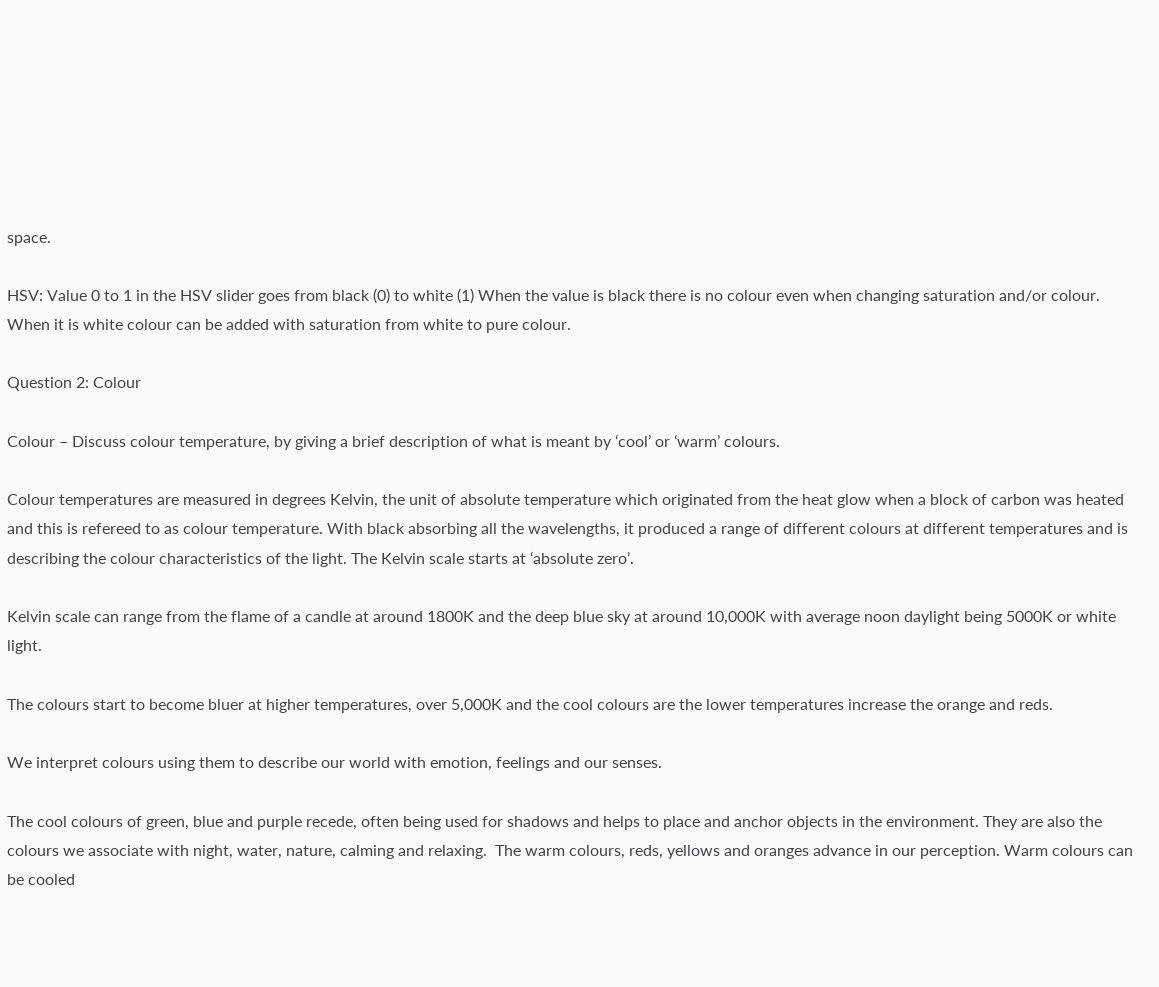space.

HSV: Value 0 to 1 in the HSV slider goes from black (0) to white (1) When the value is black there is no colour even when changing saturation and/or colour. When it is white colour can be added with saturation from white to pure colour.

Question 2: Colour

Colour – Discuss colour temperature, by giving a brief description of what is meant by ʻcoolʼ or ʻwarmʼ colours.

Colour temperatures are measured in degrees Kelvin, the unit of absolute temperature which originated from the heat glow when a block of carbon was heated and this is refereed to as colour temperature. With black absorbing all the wavelengths, it produced a range of different colours at different temperatures and is describing the colour characteristics of the light. The Kelvin scale starts at ʻabsolute zeroʼ.

Kelvin scale can range from the flame of a candle at around 1800K and the deep blue sky at around 10,000K with average noon daylight being 5000K or white light.

The colours start to become bluer at higher temperatures, over 5,000K and the cool colours are the lower temperatures increase the orange and reds.

We interpret colours using them to describe our world with emotion, feelings and our senses.

The cool colours of green, blue and purple recede, often being used for shadows and helps to place and anchor objects in the environment. They are also the colours we associate with night, water, nature, calming and relaxing.  The warm colours, reds, yellows and oranges advance in our perception. Warm colours can be cooled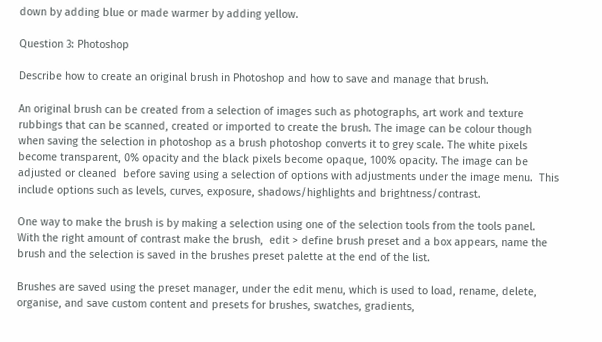down by adding blue or made warmer by adding yellow.

Question 3: Photoshop

Describe how to create an original brush in Photoshop and how to save and manage that brush.

An original brush can be created from a selection of images such as photographs, art work and texture rubbings that can be scanned, created or imported to create the brush. The image can be colour though when saving the selection in photoshop as a brush photoshop converts it to grey scale. The white pixels become transparent, 0% opacity and the black pixels become opaque, 100% opacity. The image can be adjusted or cleaned  before saving using a selection of options with adjustments under the image menu.  This include options such as levels, curves, exposure, shadows/highlights and brightness/contrast.

One way to make the brush is by making a selection using one of the selection tools from the tools panel.  With the right amount of contrast make the brush,  edit > define brush preset and a box appears, name the brush and the selection is saved in the brushes preset palette at the end of the list.

Brushes are saved using the preset manager, under the edit menu, which is used to load, rename, delete, organise, and save custom content and presets for brushes, swatches, gradients,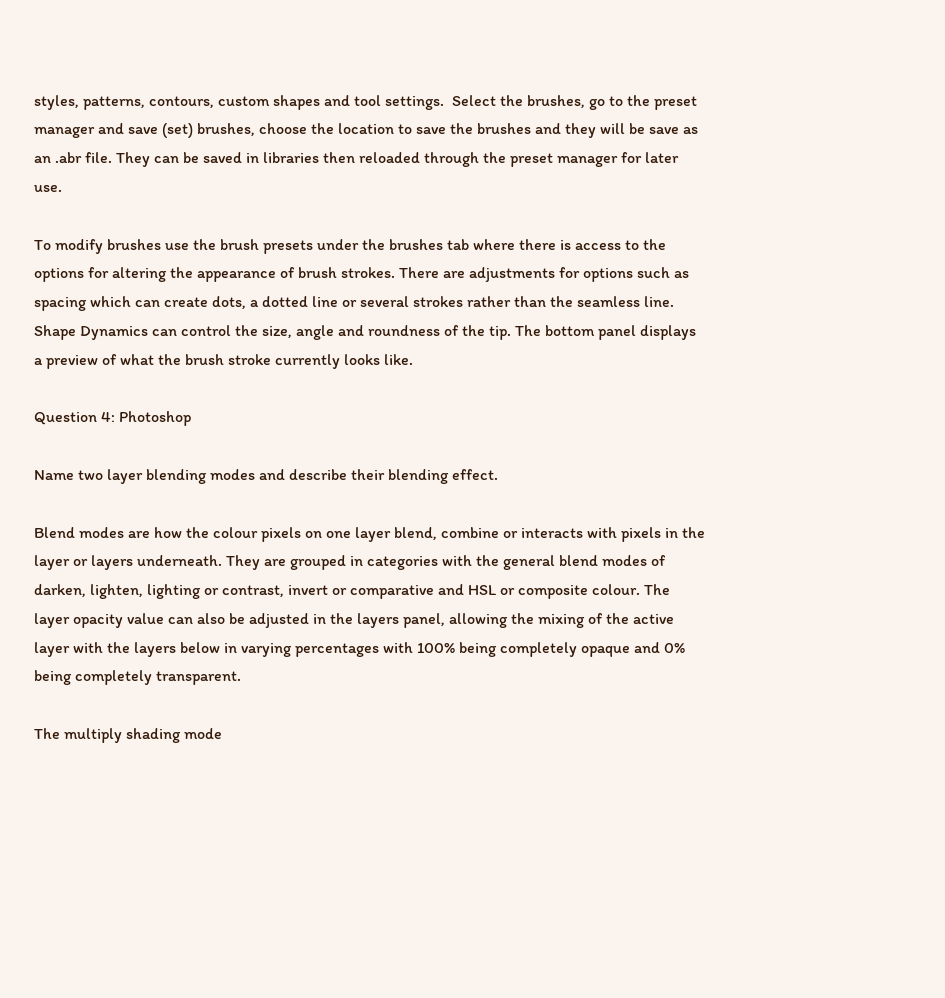styles, patterns, contours, custom shapes and tool settings.  Select the brushes, go to the preset manager and save (set) brushes, choose the location to save the brushes and they will be save as an .abr file. They can be saved in libraries then reloaded through the preset manager for later use.

To modify brushes use the brush presets under the brushes tab where there is access to the options for altering the appearance of brush strokes. There are adjustments for options such as spacing which can create dots, a dotted line or several strokes rather than the seamless line. Shape Dynamics can control the size, angle and roundness of the tip. The bottom panel displays a preview of what the brush stroke currently looks like.

Question 4: Photoshop

Name two layer blending modes and describe their blending effect.

Blend modes are how the colour pixels on one layer blend, combine or interacts with pixels in the layer or layers underneath. They are grouped in categories with the general blend modes of darken, lighten, lighting or contrast, invert or comparative and HSL or composite colour. The layer opacity value can also be adjusted in the layers panel, allowing the mixing of the active layer with the layers below in varying percentages with 100% being completely opaque and 0% being completely transparent.

The multiply shading mode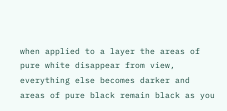when applied to a layer the areas of pure white disappear from view, everything else becomes darker and areas of pure black remain black as you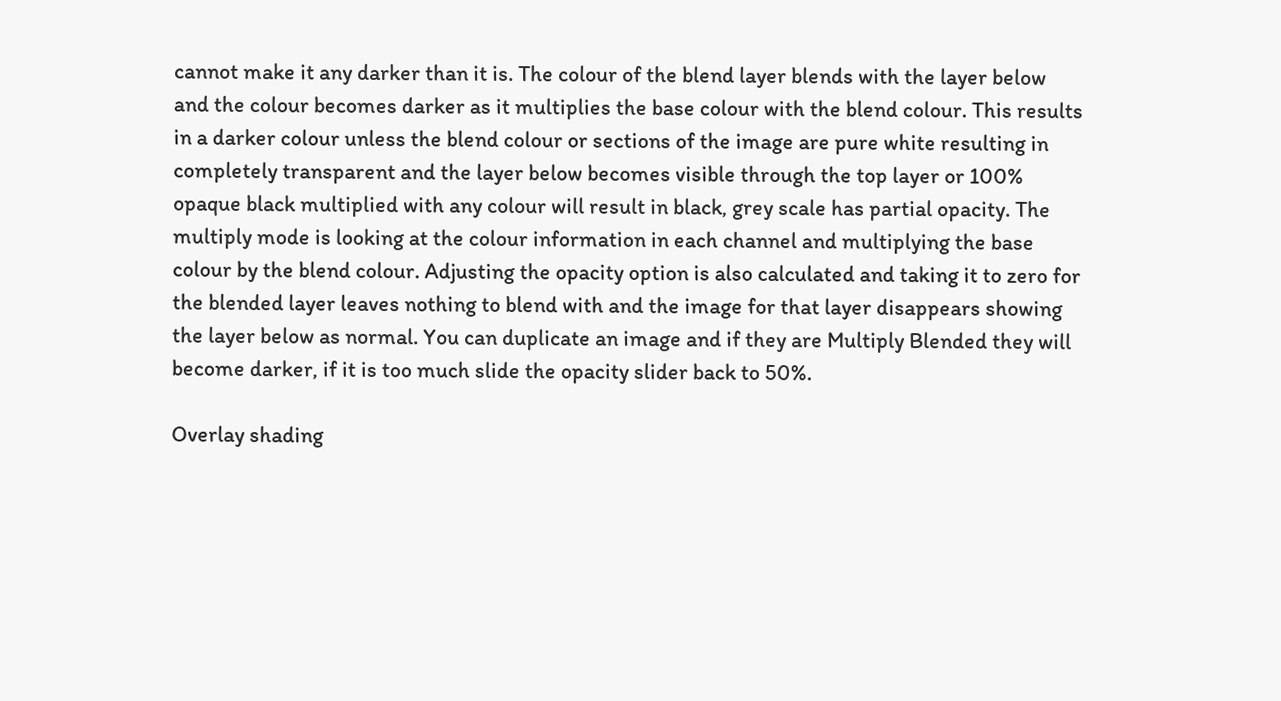cannot make it any darker than it is. The colour of the blend layer blends with the layer below and the colour becomes darker as it multiplies the base colour with the blend colour. This results in a darker colour unless the blend colour or sections of the image are pure white resulting in completely transparent and the layer below becomes visible through the top layer or 100% opaque black multiplied with any colour will result in black, grey scale has partial opacity. The multiply mode is looking at the colour information in each channel and multiplying the base colour by the blend colour. Adjusting the opacity option is also calculated and taking it to zero for the blended layer leaves nothing to blend with and the image for that layer disappears showing the layer below as normal. You can duplicate an image and if they are Multiply Blended they will become darker, if it is too much slide the opacity slider back to 50%.

Overlay shading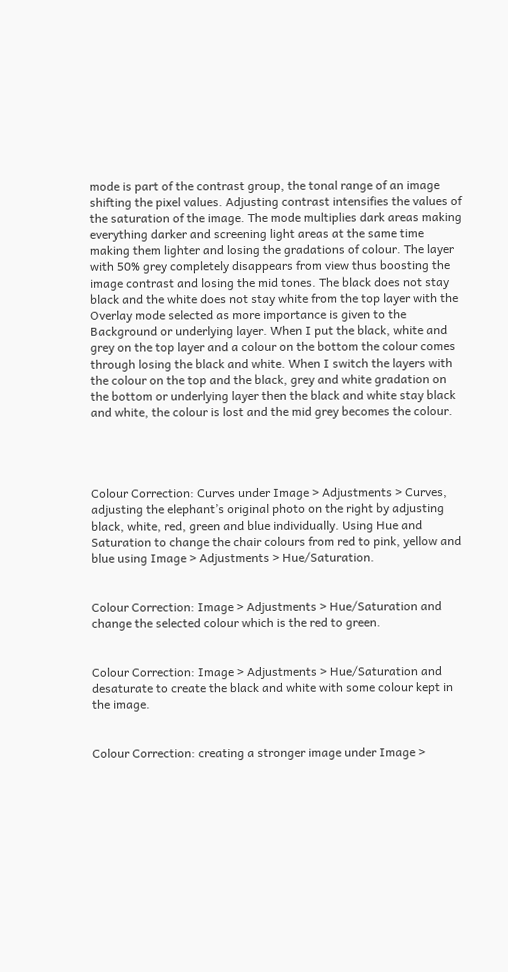mode is part of the contrast group, the tonal range of an image shifting the pixel values. Adjusting contrast intensifies the values of the saturation of the image. The mode multiplies dark areas making everything darker and screening light areas at the same time making them lighter and losing the gradations of colour. The layer with 50% grey completely disappears from view thus boosting the image contrast and losing the mid tones. The black does not stay black and the white does not stay white from the top layer with the Overlay mode selected as more importance is given to the Background or underlying layer. When I put the black, white and grey on the top layer and a colour on the bottom the colour comes through losing the black and white. When I switch the layers with the colour on the top and the black, grey and white gradation on the bottom or underlying layer then the black and white stay black and white, the colour is lost and the mid grey becomes the colour.




Colour Correction: Curves under Image > Adjustments > Curves, adjusting the elephant’s original photo on the right by adjusting black, white, red, green and blue individually. Using Hue and Saturation to change the chair colours from red to pink, yellow and blue using Image > Adjustments > Hue/Saturation.


Colour Correction: Image > Adjustments > Hue/Saturation and change the selected colour which is the red to green.


Colour Correction: Image > Adjustments > Hue/Saturation and desaturate to create the black and white with some colour kept in the image.


Colour Correction: creating a stronger image under Image >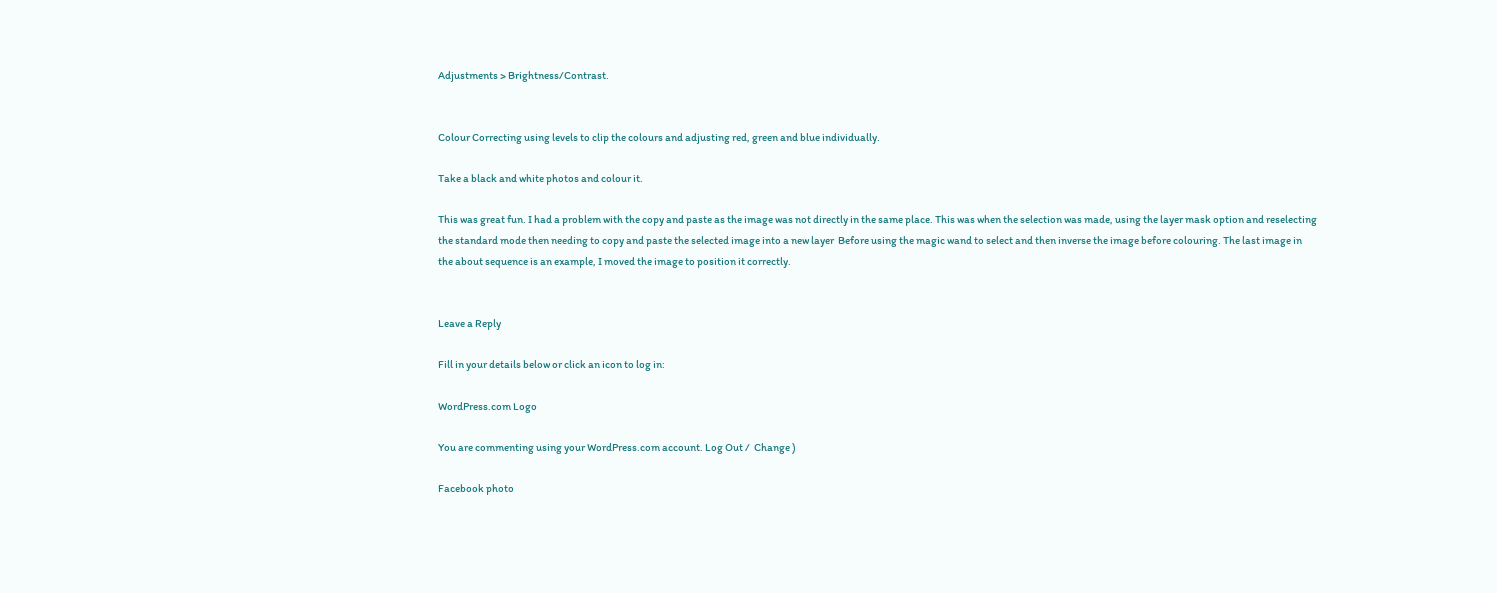Adjustments > Brightness/Contrast.


Colour Correcting using levels to clip the colours and adjusting red, green and blue individually.

Take a black and white photos and colour it.

This was great fun. I had a problem with the copy and paste as the image was not directly in the same place. This was when the selection was made, using the layer mask option and reselecting the standard mode then needing to copy and paste the selected image into a new layer  Before using the magic wand to select and then inverse the image before colouring. The last image in the about sequence is an example, I moved the image to position it correctly.


Leave a Reply

Fill in your details below or click an icon to log in:

WordPress.com Logo

You are commenting using your WordPress.com account. Log Out /  Change )

Facebook photo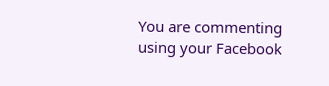You are commenting using your Facebook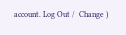account. Log Out /  Change )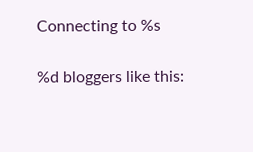Connecting to %s

%d bloggers like this: